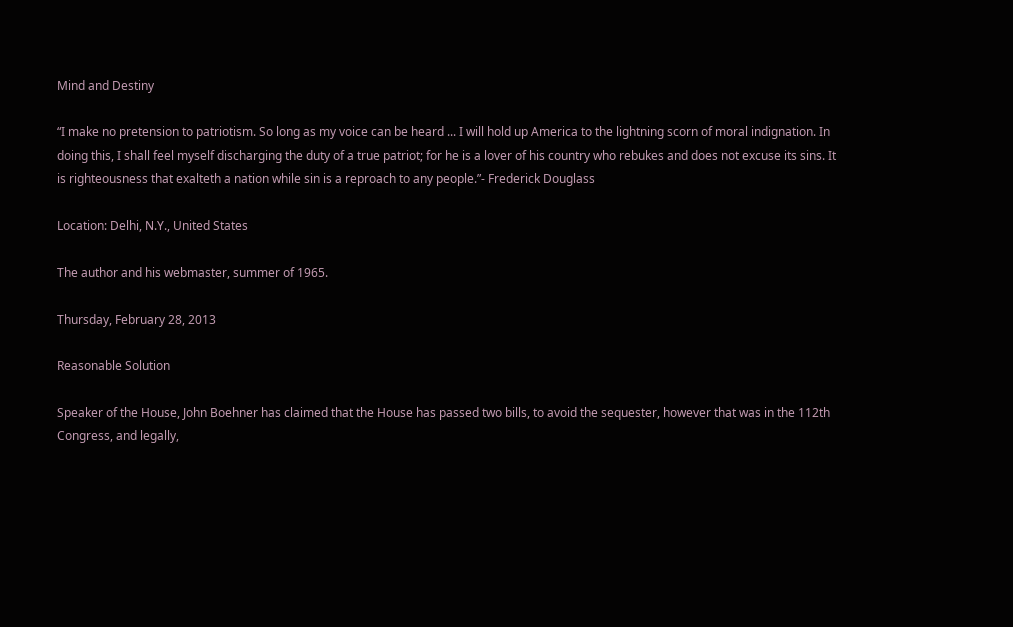Mind and Destiny

“I make no pretension to patriotism. So long as my voice can be heard ... I will hold up America to the lightning scorn of moral indignation. In doing this, I shall feel myself discharging the duty of a true patriot; for he is a lover of his country who rebukes and does not excuse its sins. It is righteousness that exalteth a nation while sin is a reproach to any people.”- Frederick Douglass

Location: Delhi, N.Y., United States

The author and his webmaster, summer of 1965.

Thursday, February 28, 2013

Reasonable Solution

Speaker of the House, John Boehner has claimed that the House has passed two bills, to avoid the sequester, however that was in the 112th Congress, and legally,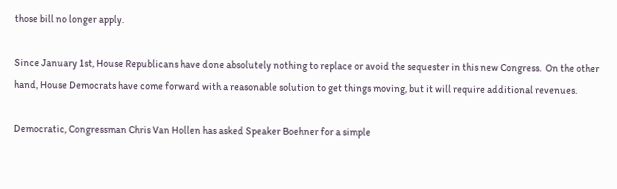those bill no longer apply.

Since January 1st, House Republicans have done absolutely nothing to replace or avoid the sequester in this new Congress.  On the other hand, House Democrats have come forward with a reasonable solution to get things moving, but it will require additional revenues.

Democratic, Congressman Chris Van Hollen has asked Speaker Boehner for a simple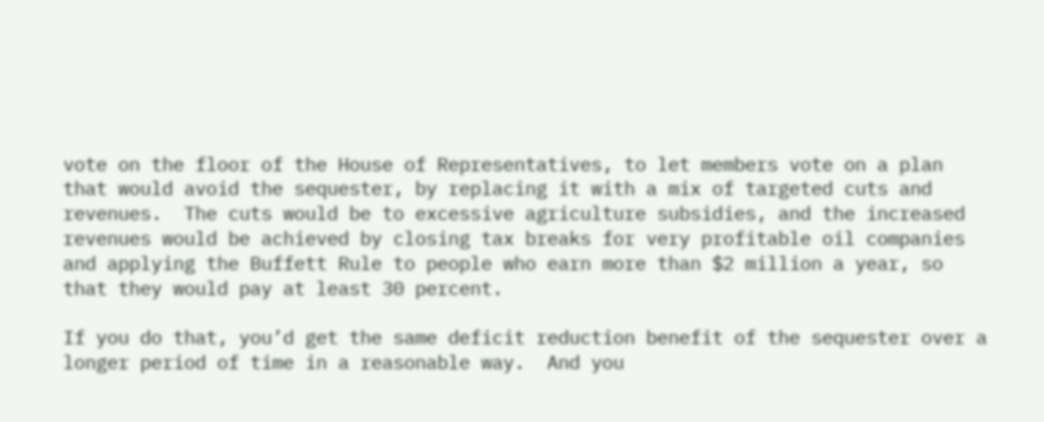vote on the floor of the House of Representatives, to let members vote on a plan that would avoid the sequester, by replacing it with a mix of targeted cuts and revenues.  The cuts would be to excessive agriculture subsidies, and the increased revenues would be achieved by closing tax breaks for very profitable oil companies and applying the Buffett Rule to people who earn more than $2 million a year, so that they would pay at least 30 percent.

If you do that, you’d get the same deficit reduction benefit of the sequester over a longer period of time in a reasonable way.  And you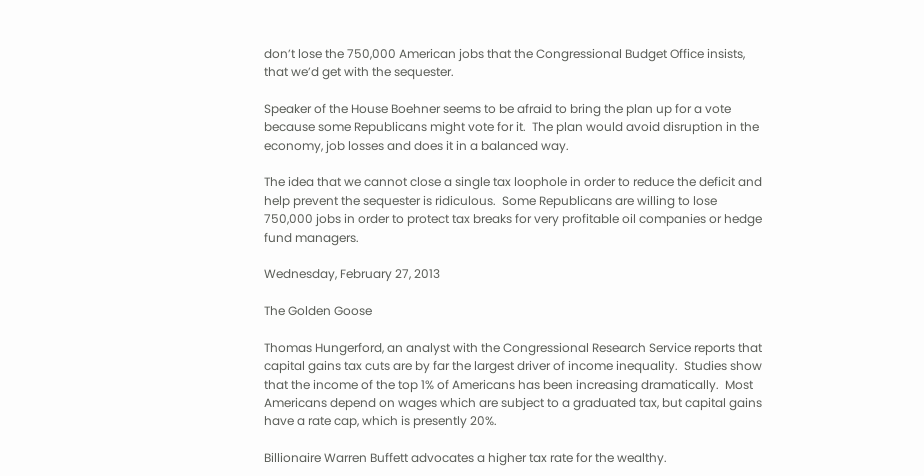don’t lose the 750,000 American jobs that the Congressional Budget Office insists, that we’d get with the sequester.

Speaker of the House Boehner seems to be afraid to bring the plan up for a vote because some Republicans might vote for it.  The plan would avoid disruption in the economy, job losses and does it in a balanced way.

The idea that we cannot close a single tax loophole in order to reduce the deficit and help prevent the sequester is ridiculous.  Some Republicans are willing to lose 750,000 jobs in order to protect tax breaks for very profitable oil companies or hedge fund managers.

Wednesday, February 27, 2013

The Golden Goose

Thomas Hungerford, an analyst with the Congressional Research Service reports that capital gains tax cuts are by far the largest driver of income inequality.  Studies show that the income of the top 1% of Americans has been increasing dramatically.  Most Americans depend on wages which are subject to a graduated tax, but capital gains have a rate cap, which is presently 20%.

Billionaire Warren Buffett advocates a higher tax rate for the wealthy.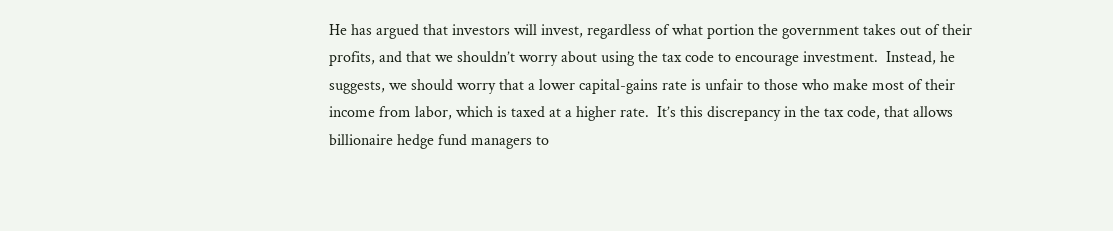He has argued that investors will invest, regardless of what portion the government takes out of their profits, and that we shouldn’t worry about using the tax code to encourage investment.  Instead, he suggests, we should worry that a lower capital-gains rate is unfair to those who make most of their income from labor, which is taxed at a higher rate.  It’s this discrepancy in the tax code, that allows billionaire hedge fund managers to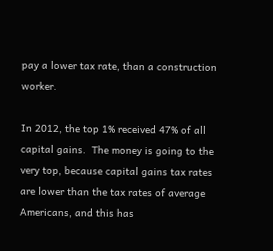pay a lower tax rate, than a construction worker.

In 2012, the top 1% received 47% of all capital gains.  The money is going to the very top, because capital gains tax rates are lower than the tax rates of average Americans, and this has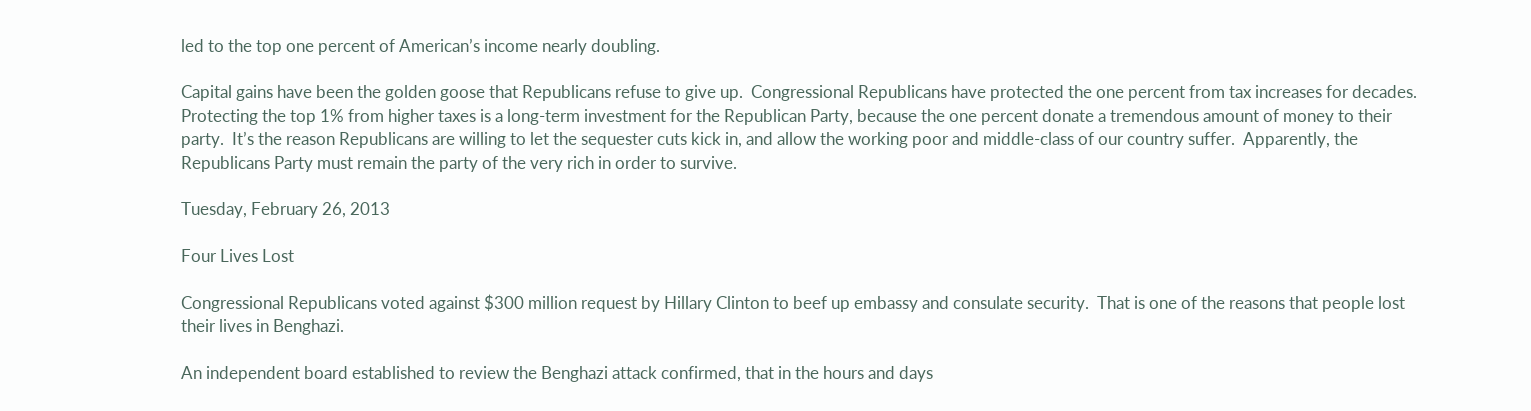led to the top one percent of American’s income nearly doubling.

Capital gains have been the golden goose that Republicans refuse to give up.  Congressional Republicans have protected the one percent from tax increases for decades.  Protecting the top 1% from higher taxes is a long-term investment for the Republican Party, because the one percent donate a tremendous amount of money to their party.  It’s the reason Republicans are willing to let the sequester cuts kick in, and allow the working poor and middle-class of our country suffer.  Apparently, the Republicans Party must remain the party of the very rich in order to survive.

Tuesday, February 26, 2013

Four Lives Lost

Congressional Republicans voted against $300 million request by Hillary Clinton to beef up embassy and consulate security.  That is one of the reasons that people lost their lives in Benghazi.

An independent board established to review the Benghazi attack confirmed, that in the hours and days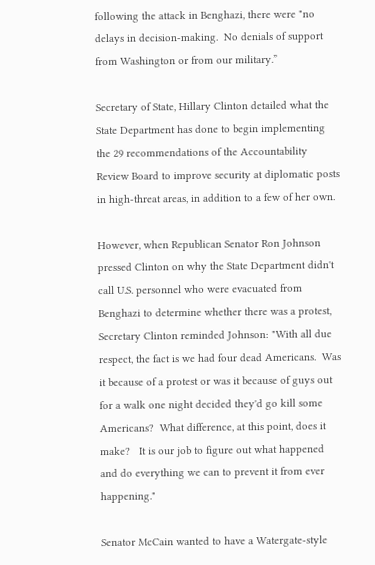following the attack in Benghazi, there were "no delays in decision-making.  No denials of support from Washington or from our military.”

Secretary of State, Hillary Clinton detailed what the State Department has done to begin implementing the 29 recommendations of the Accountability Review Board to improve security at diplomatic posts in high-threat areas, in addition to a few of her own.

However, when Republican Senator Ron Johnson pressed Clinton on why the State Department didn't call U.S. personnel who were evacuated from Benghazi to determine whether there was a protest, Secretary Clinton reminded Johnson: "With all due respect, the fact is we had four dead Americans.  Was it because of a protest or was it because of guys out for a walk one night decided they'd go kill some Americans?  What difference, at this point, does it make?   It is our job to figure out what happened and do everything we can to prevent it from ever happening."

Senator McCain wanted to have a Watergate-style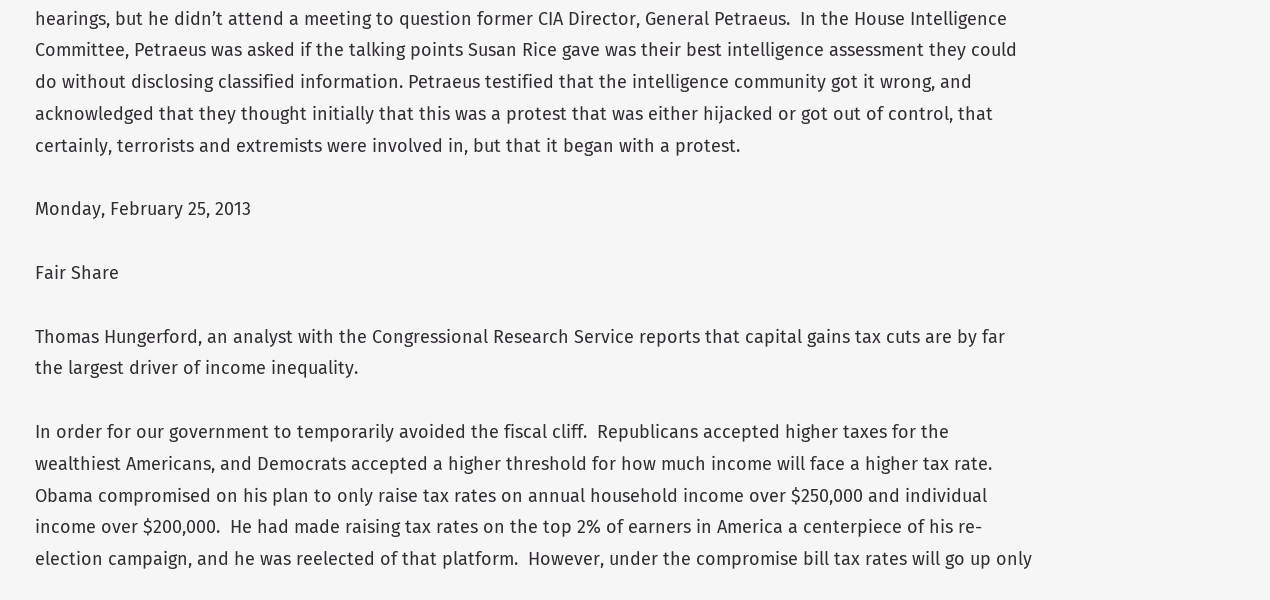hearings, but he didn’t attend a meeting to question former CIA Director, General Petraeus.  In the House Intelligence Committee, Petraeus was asked if the talking points Susan Rice gave was their best intelligence assessment they could do without disclosing classified information. Petraeus testified that the intelligence community got it wrong, and acknowledged that they thought initially that this was a protest that was either hijacked or got out of control, that certainly, terrorists and extremists were involved in, but that it began with a protest.

Monday, February 25, 2013

Fair Share

Thomas Hungerford, an analyst with the Congressional Research Service reports that capital gains tax cuts are by far the largest driver of income inequality.

In order for our government to temporarily avoided the fiscal cliff.  Republicans accepted higher taxes for the wealthiest Americans, and Democrats accepted a higher threshold for how much income will face a higher tax rate.  Obama compromised on his plan to only raise tax rates on annual household income over $250,000 and individual income over $200,000.  He had made raising tax rates on the top 2% of earners in America a centerpiece of his re-election campaign, and he was reelected of that platform.  However, under the compromise bill tax rates will go up only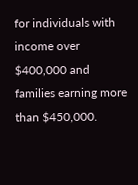for individuals with income over $400,000 and families earning more than $450,000.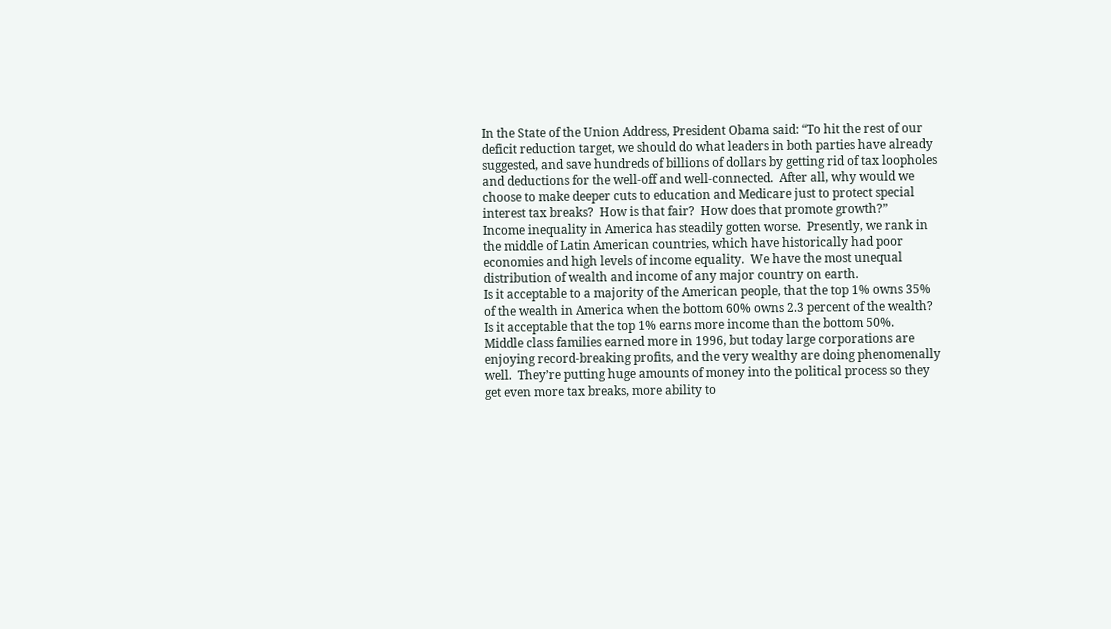In the State of the Union Address, President Obama said: “To hit the rest of our deficit reduction target, we should do what leaders in both parties have already suggested, and save hundreds of billions of dollars by getting rid of tax loopholes and deductions for the well-off and well-connected.  After all, why would we choose to make deeper cuts to education and Medicare just to protect special interest tax breaks?  How is that fair?  How does that promote growth?”
Income inequality in America has steadily gotten worse.  Presently, we rank in the middle of Latin American countries, which have historically had poor economies and high levels of income equality.  We have the most unequal distribution of wealth and income of any major country on earth.
Is it acceptable to a majority of the American people, that the top 1% owns 35% of the wealth in America when the bottom 60% owns 2.3 percent of the wealth?   Is it acceptable that the top 1% earns more income than the bottom 50%.
Middle class families earned more in 1996, but today large corporations are enjoying record-breaking profits, and the very wealthy are doing phenomenally well.  They’re putting huge amounts of money into the political process so they get even more tax breaks, more ability to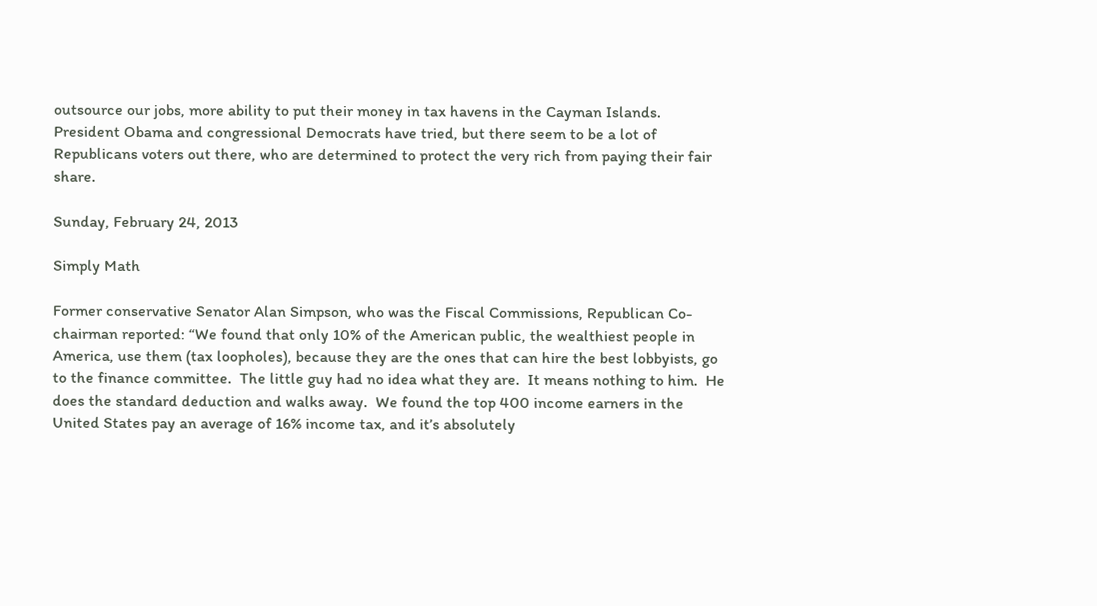outsource our jobs, more ability to put their money in tax havens in the Cayman Islands.
President Obama and congressional Democrats have tried, but there seem to be a lot of Republicans voters out there, who are determined to protect the very rich from paying their fair share.

Sunday, February 24, 2013

Simply Math

Former conservative Senator Alan Simpson, who was the Fiscal Commissions, Republican Co-chairman reported: “We found that only 10% of the American public, the wealthiest people in America, use them (tax loopholes), because they are the ones that can hire the best lobbyists, go to the finance committee.  The little guy had no idea what they are.  It means nothing to him.  He does the standard deduction and walks away.  We found the top 400 income earners in the United States pay an average of 16% income tax, and it’s absolutely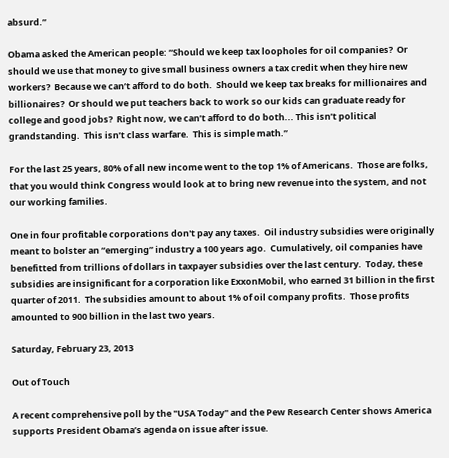absurd.”

Obama asked the American people: “Should we keep tax loopholes for oil companies?  Or should we use that money to give small business owners a tax credit when they hire new workers?  Because we can’t afford to do both.  Should we keep tax breaks for millionaires and billionaires?  Or should we put teachers back to work so our kids can graduate ready for college and good jobs?  Right now, we can’t afford to do both... This isn’t political grandstanding.  This isn’t class warfare.  This is simple math.”

For the last 25 years, 80% of all new income went to the top 1% of Americans.  Those are folks, that you would think Congress would look at to bring new revenue into the system, and not our working families.

One in four profitable corporations don't pay any taxes.  Oil industry subsidies were originally meant to bolster an “emerging” industry a 100 years ago.  Cumulatively, oil companies have benefitted from trillions of dollars in taxpayer subsidies over the last century.  Today, these subsidies are insignificant for a corporation like ExxonMobil, who earned 31 billion in the first quarter of 2011.  The subsidies amount to about 1% of oil company profits.  Those profits amounted to 900 billion in the last two years.

Saturday, February 23, 2013

Out of Touch

A recent comprehensive poll by the "USA Today" and the Pew Research Center shows America supports President Obama’s agenda on issue after issue.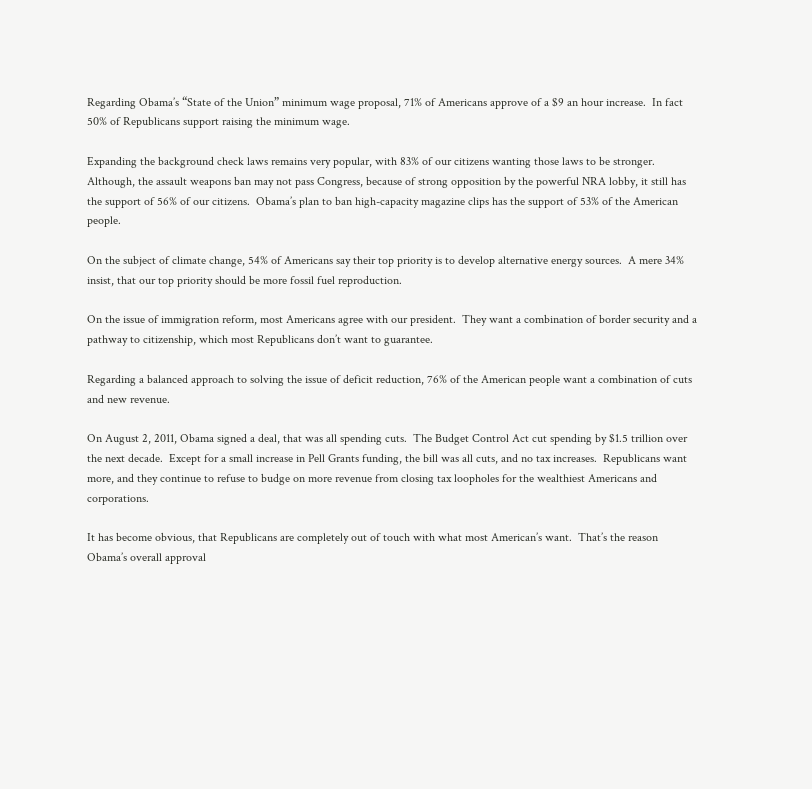Regarding Obama’s “State of the Union” minimum wage proposal, 71% of Americans approve of a $9 an hour increase.  In fact 50% of Republicans support raising the minimum wage.

Expanding the background check laws remains very popular, with 83% of our citizens wanting those laws to be stronger.  Although, the assault weapons ban may not pass Congress, because of strong opposition by the powerful NRA lobby, it still has the support of 56% of our citizens.  Obama’s plan to ban high-capacity magazine clips has the support of 53% of the American people.

On the subject of climate change, 54% of Americans say their top priority is to develop alternative energy sources.  A mere 34% insist, that our top priority should be more fossil fuel reproduction.

On the issue of immigration reform, most Americans agree with our president.  They want a combination of border security and a pathway to citizenship, which most Republicans don’t want to guarantee.

Regarding a balanced approach to solving the issue of deficit reduction, 76% of the American people want a combination of cuts and new revenue.

On August 2, 2011, Obama signed a deal, that was all spending cuts.  The Budget Control Act cut spending by $1.5 trillion over the next decade.  Except for a small increase in Pell Grants funding, the bill was all cuts, and no tax increases.  Republicans want more, and they continue to refuse to budge on more revenue from closing tax loopholes for the wealthiest Americans and corporations.

It has become obvious, that Republicans are completely out of touch with what most American’s want.  That’s the reason Obama’s overall approval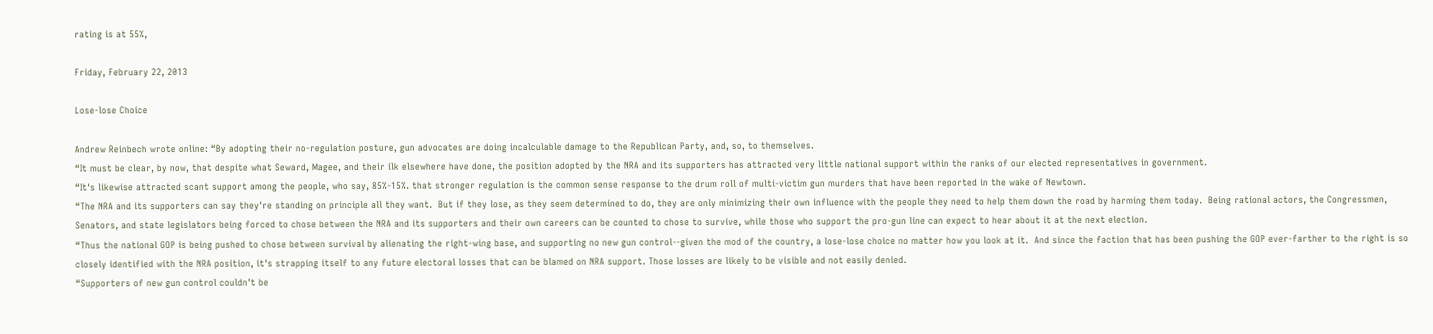rating is at 55%,

Friday, February 22, 2013

Lose-lose Choice

Andrew Reinbech wrote online: “By adopting their no-regulation posture, gun advocates are doing incalculable damage to the Republican Party, and, so, to themselves.
“It must be clear, by now, that despite what Seward, Magee, and their ilk elsewhere have done, the position adopted by the NRA and its supporters has attracted very little national support within the ranks of our elected representatives in government.
“It's likewise attracted scant support among the people, who say, 85%-15%. that stronger regulation is the common sense response to the drum roll of multi-victim gun murders that have been reported in the wake of Newtown.
“The NRA and its supporters can say they're standing on principle all they want.  But if they lose, as they seem determined to do, they are only minimizing their own influence with the people they need to help them down the road by harming them today.  Being rational actors, the Congressmen, Senators, and state legislators being forced to chose between the NRA and its supporters and their own careers can be counted to chose to survive, while those who support the pro-gun line can expect to hear about it at the next election.
“Thus the national GOP is being pushed to chose between survival by alienating the right-wing base, and supporting no new gun control--given the mod of the country, a lose-lose choice no matter how you look at it.  And since the faction that has been pushing the GOP ever-farther to the right is so closely identified with the NRA position, it's strapping itself to any future electoral losses that can be blamed on NRA support. Those losses are likely to be visible and not easily denied.
“Supporters of new gun control couldn't be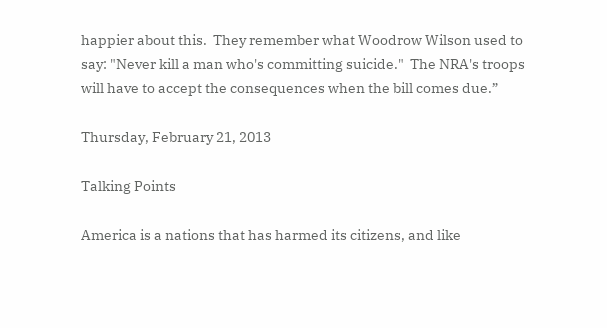happier about this.  They remember what Woodrow Wilson used to say: "Never kill a man who's committing suicide."  The NRA's troops will have to accept the consequences when the bill comes due.”

Thursday, February 21, 2013

Talking Points

America is a nations that has harmed its citizens, and like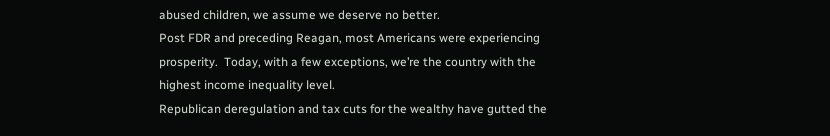abused children, we assume we deserve no better.
Post FDR and preceding Reagan, most Americans were experiencing prosperity.  Today, with a few exceptions, we’re the country with the highest income inequality level.
Republican deregulation and tax cuts for the wealthy have gutted the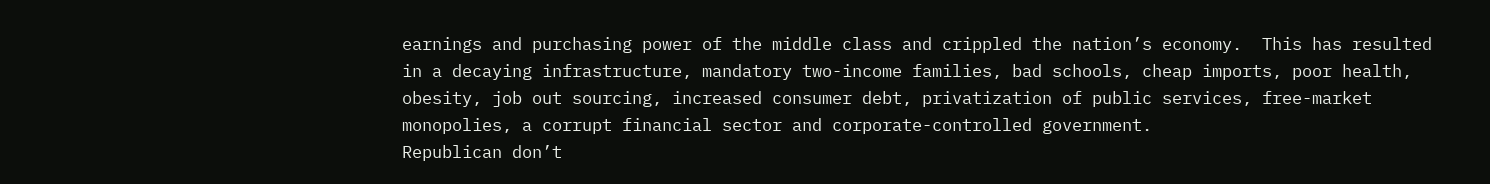earnings and purchasing power of the middle class and crippled the nation’s economy.  This has resulted in a decaying infrastructure, mandatory two-income families, bad schools, cheap imports, poor health, obesity, job out sourcing, increased consumer debt, privatization of public services, free-market monopolies, a corrupt financial sector and corporate-controlled government.
Republican don’t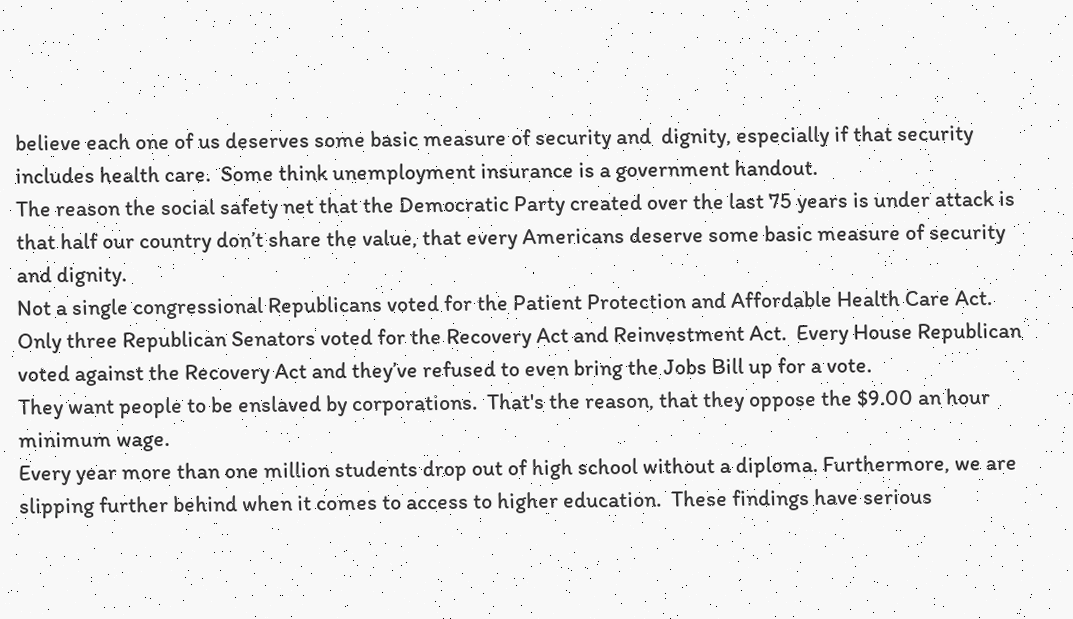believe each one of us deserves some basic measure of security and  dignity, especially if that security includes health care.  Some think unemployment insurance is a government handout.
The reason the social safety net that the Democratic Party created over the last 75 years is under attack is that half our country don’t share the value, that every Americans deserve some basic measure of security and dignity.
Not a single congressional Republicans voted for the Patient Protection and Affordable Health Care Act.  Only three Republican Senators voted for the Recovery Act and Reinvestment Act.  Every House Republican voted against the Recovery Act and they’ve refused to even bring the Jobs Bill up for a vote.
They want people to be enslaved by corporations.  That's the reason, that they oppose the $9.00 an hour minimum wage.
Every year more than one million students drop out of high school without a diploma. Furthermore, we are slipping further behind when it comes to access to higher education.  These findings have serious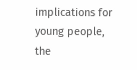implications for young people, the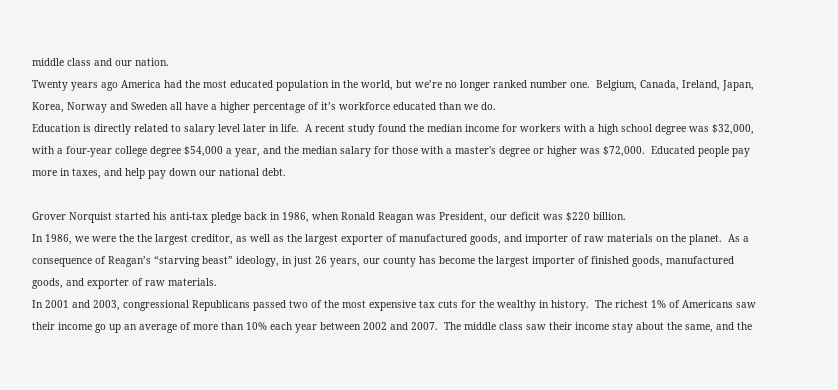middle class and our nation.
Twenty years ago America had the most educated population in the world, but we’re no longer ranked number one.  Belgium, Canada, Ireland, Japan, Korea, Norway and Sweden all have a higher percentage of it’s workforce educated than we do.
Education is directly related to salary level later in life.  A recent study found the median income for workers with a high school degree was $32,000, with a four-year college degree $54,000 a year, and the median salary for those with a master's degree or higher was $72,000.  Educated people pay more in taxes, and help pay down our national debt.

Grover Norquist started his anti-tax pledge back in 1986, when Ronald Reagan was President, our deficit was $220 billion.
In 1986, we were the the largest creditor, as well as the largest exporter of manufactured goods, and importer of raw materials on the planet.  As a consequence of Reagan’s “starving beast” ideology, in just 26 years, our county has become the largest importer of finished goods, manufactured goods, and exporter of raw materials.
In 2001 and 2003, congressional Republicans passed two of the most expensive tax cuts for the wealthy in history.  The richest 1% of Americans saw their income go up an average of more than 10% each year between 2002 and 2007.  The middle class saw their income stay about the same, and the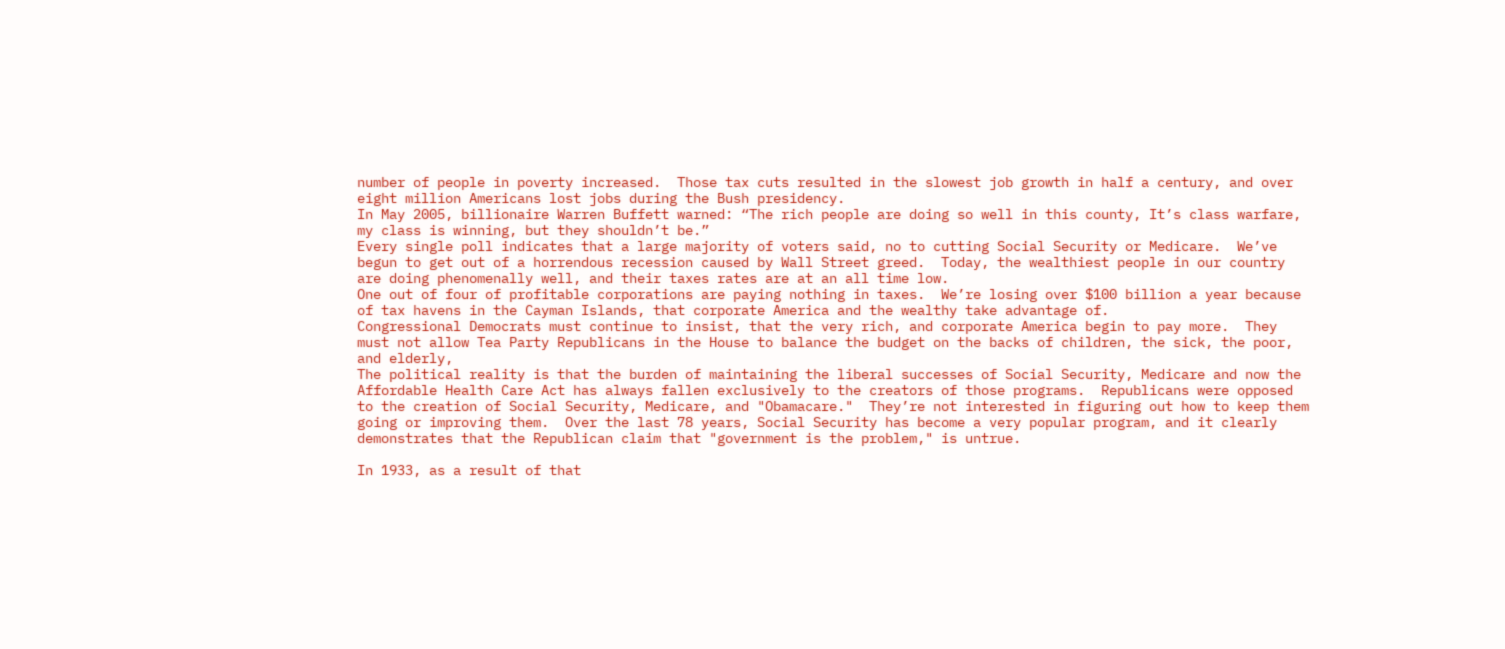number of people in poverty increased.  Those tax cuts resulted in the slowest job growth in half a century, and over eight million Americans lost jobs during the Bush presidency.
In May 2005, billionaire Warren Buffett warned: “The rich people are doing so well in this county, It’s class warfare, my class is winning, but they shouldn’t be.”
Every single poll indicates that a large majority of voters said, no to cutting Social Security or Medicare.  We’ve begun to get out of a horrendous recession caused by Wall Street greed.  Today, the wealthiest people in our country are doing phenomenally well, and their taxes rates are at an all time low.
One out of four of profitable corporations are paying nothing in taxes.  We’re losing over $100 billion a year because of tax havens in the Cayman Islands, that corporate America and the wealthy take advantage of.
Congressional Democrats must continue to insist, that the very rich, and corporate America begin to pay more.  They must not allow Tea Party Republicans in the House to balance the budget on the backs of children, the sick, the poor, and elderly,
The political reality is that the burden of maintaining the liberal successes of Social Security, Medicare and now the Affordable Health Care Act has always fallen exclusively to the creators of those programs.  Republicans were opposed to the creation of Social Security, Medicare, and "Obamacare."  They’re not interested in figuring out how to keep them going or improving them.  Over the last 78 years, Social Security has become a very popular program, and it clearly demonstrates that the Republican claim that "government is the problem," is untrue.

In 1933, as a result of that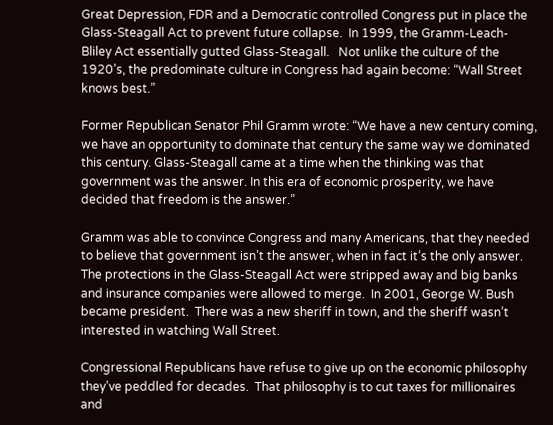Great Depression, FDR and a Democratic controlled Congress put in place the Glass-Steagall Act to prevent future collapse.  In 1999, the Gramm-Leach-Bliley Act essentially gutted Glass-Steagall.   Not unlike the culture of the 1920’s, the predominate culture in Congress had again become: “Wall Street knows best.”

Former Republican Senator Phil Gramm wrote: “We have a new century coming, we have an opportunity to dominate that century the same way we dominated this century. Glass-Steagall came at a time when the thinking was that government was the answer. In this era of economic prosperity, we have decided that freedom is the answer.”

Gramm was able to convince Congress and many Americans, that they needed to believe that government isn’t the answer, when in fact it’s the only answer.  The protections in the Glass-Steagall Act were stripped away and big banks and insurance companies were allowed to merge.  In 2001, George W. Bush became president.  There was a new sheriff in town, and the sheriff wasn’t interested in watching Wall Street.

Congressional Republicans have refuse to give up on the economic philosophy they’ve peddled for decades.  That philosophy is to cut taxes for millionaires and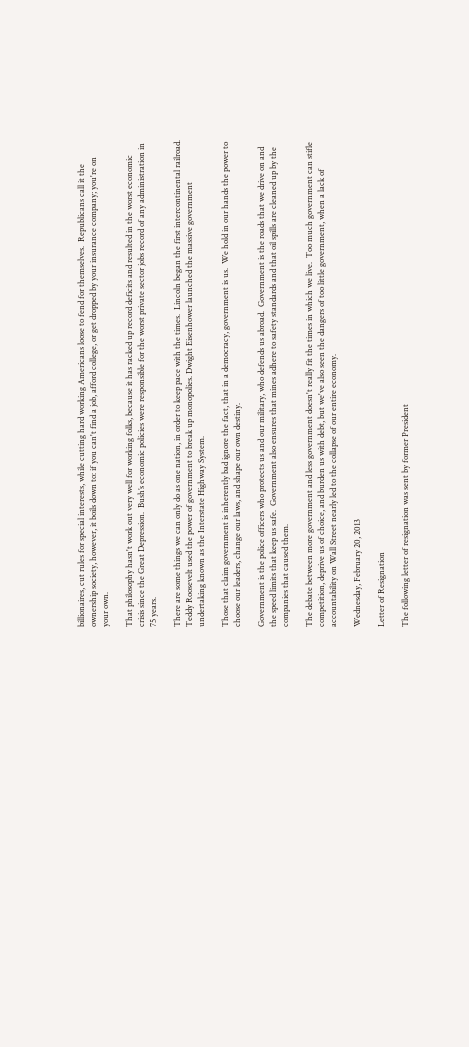billionaires, cut rules for special interests, while cutting hard working Americans loose to fend for themselves.  Republicans call it the ownership society, however, it boils down to: if you can't find a job, afford college, or get dropped by your insurance company; you're on your own.

That philosophy hasn't work out very well for working folks, because it has racked up record deficits and resulted in the worst economic crisis since the Great Depression.  Bush’s economic policies were responsible for the worst private sector jobs record of any administration in 75 years.

There are some things we can only do as one nation, in order to keep pace with the times.  Lincoln began the first intercontinental railroad. Teddy Roosevelt used the power of government to break up monopolies. Dwight Eisenhower launched the massive government undertaking known as the Interstate Highway System.

Those that claim government is inherently bad ignore the fact, that in a democracy, government is us.  We hold in our hands the power to choose our leaders, change our laws, and shape our own destiny.

Government is the police officers who protects us and our military, who defends us abroad.  Government is the roads that we drive on and the speed limits that keep us safe.  Government also ensures that mines adhere to safety standards and that oil spills are cleaned up by the companies that caused them.

The debate between more government and less government doesn't really fit the times in which we live.  Too much government can stifle competition, deprive us of choice, and burden us with debt, but we've also seen the dangers of too little government, when a lack of accountability on Wall Street nearly led to the collapse of our entire economy.

Wednesday, February 20, 2013

Letter of Resignation

The following letter of resignation was sent by former President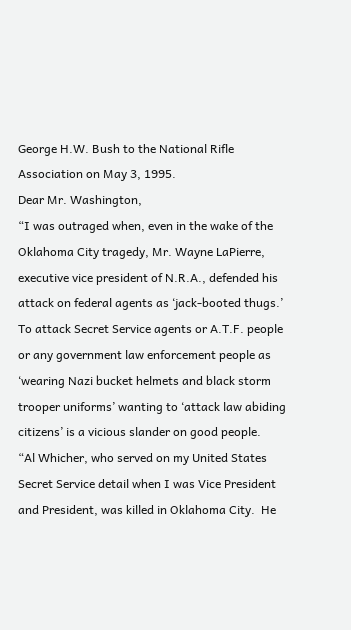George H.W. Bush to the National Rifle Association on May 3, 1995.
Dear Mr. Washington,
“I was outraged when, even in the wake of the Oklahoma City tragedy, Mr. Wayne LaPierre, executive vice president of N.R.A., defended his attack on federal agents as ‘jack-booted thugs.’  To attack Secret Service agents or A.T.F. people or any government law enforcement people as ‘wearing Nazi bucket helmets and black storm trooper uniforms’ wanting to ‘attack law abiding citizens’ is a vicious slander on good people.
“Al Whicher, who served on my United States Secret Service detail when I was Vice President and President, was killed in Oklahoma City.  He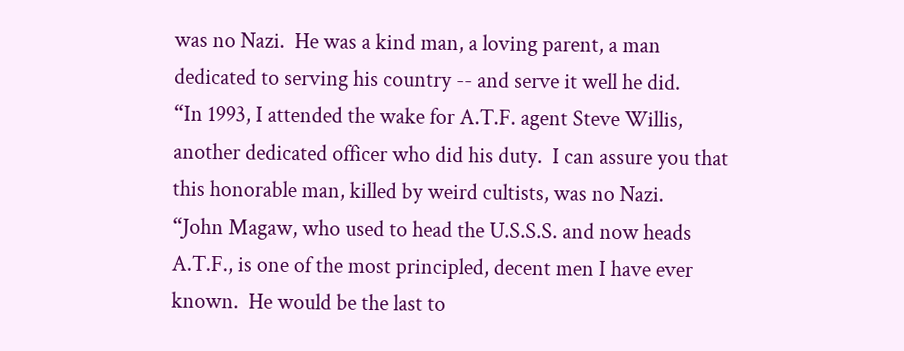was no Nazi.  He was a kind man, a loving parent, a man dedicated to serving his country -- and serve it well he did.
“In 1993, I attended the wake for A.T.F. agent Steve Willis, another dedicated officer who did his duty.  I can assure you that this honorable man, killed by weird cultists, was no Nazi.
“John Magaw, who used to head the U.S.S.S. and now heads A.T.F., is one of the most principled, decent men I have ever known.  He would be the last to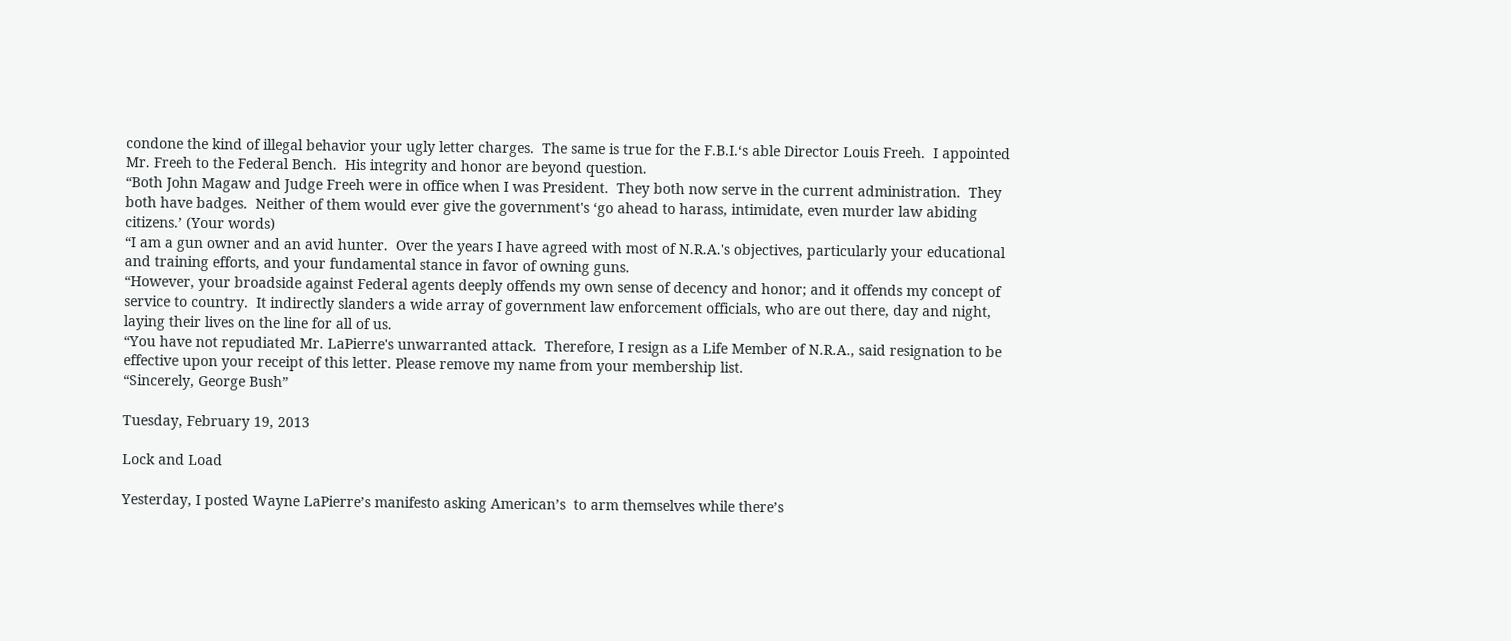condone the kind of illegal behavior your ugly letter charges.  The same is true for the F.B.I.‘s able Director Louis Freeh.  I appointed Mr. Freeh to the Federal Bench.  His integrity and honor are beyond question.
“Both John Magaw and Judge Freeh were in office when I was President.  They both now serve in the current administration.  They both have badges.  Neither of them would ever give the government's ‘go ahead to harass, intimidate, even murder law abiding citizens.’ (Your words)
“I am a gun owner and an avid hunter.  Over the years I have agreed with most of N.R.A.'s objectives, particularly your educational and training efforts, and your fundamental stance in favor of owning guns.
“However, your broadside against Federal agents deeply offends my own sense of decency and honor; and it offends my concept of service to country.  It indirectly slanders a wide array of government law enforcement officials, who are out there, day and night, laying their lives on the line for all of us.
“You have not repudiated Mr. LaPierre's unwarranted attack.  Therefore, I resign as a Life Member of N.R.A., said resignation to be effective upon your receipt of this letter. Please remove my name from your membership list.
“Sincerely, George Bush”

Tuesday, February 19, 2013

Lock and Load

Yesterday, I posted Wayne LaPierre’s manifesto asking American’s  to arm themselves while there’s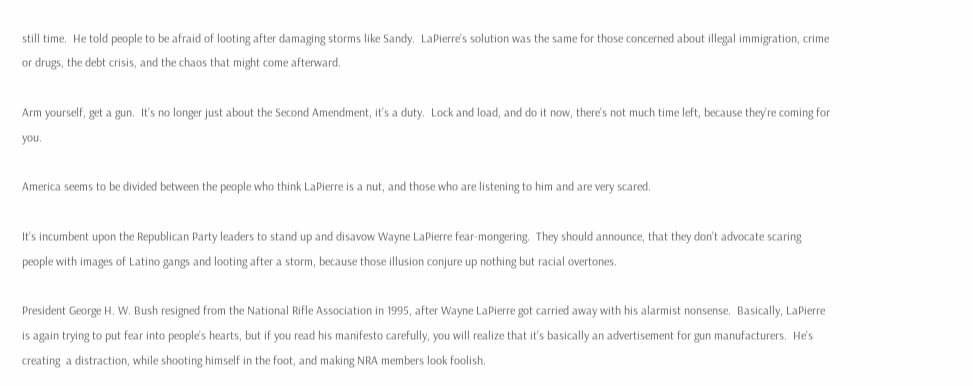still time.  He told people to be afraid of looting after damaging storms like Sandy.  LaPierre’s solution was the same for those concerned about illegal immigration, crime or drugs, the debt crisis, and the chaos that might come afterward.

Arm yourself, get a gun.  It’s no longer just about the Second Amendment, it’s a duty.  Lock and load, and do it now, there’s not much time left, because they’re coming for you.

America seems to be divided between the people who think LaPierre is a nut, and those who are listening to him and are very scared.

It’s incumbent upon the Republican Party leaders to stand up and disavow Wayne LaPierre fear-mongering.  They should announce, that they don’t advocate scaring people with images of Latino gangs and looting after a storm, because those illusion conjure up nothing but racial overtones.

President George H. W. Bush resigned from the National Rifle Association in 1995, after Wayne LaPierre got carried away with his alarmist nonsense.  Basically, LaPierre is again trying to put fear into people’s hearts, but if you read his manifesto carefully, you will realize that it’s basically an advertisement for gun manufacturers.  He’s creating  a distraction, while shooting himself in the foot, and making NRA members look foolish.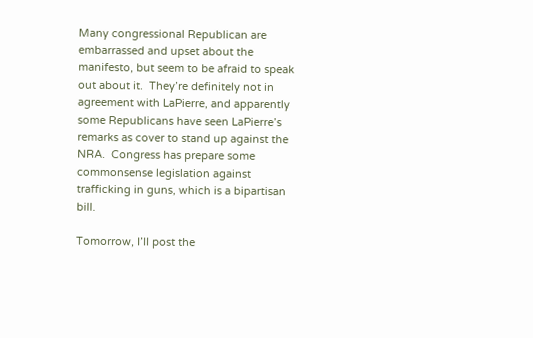Many congressional Republican are embarrassed and upset about the manifesto, but seem to be afraid to speak out about it.  They’re definitely not in agreement with LaPierre, and apparently some Republicans have seen LaPierre’s remarks as cover to stand up against the NRA.  Congress has prepare some commonsense legislation against trafficking in guns, which is a bipartisan bill.

Tomorrow, I’ll post the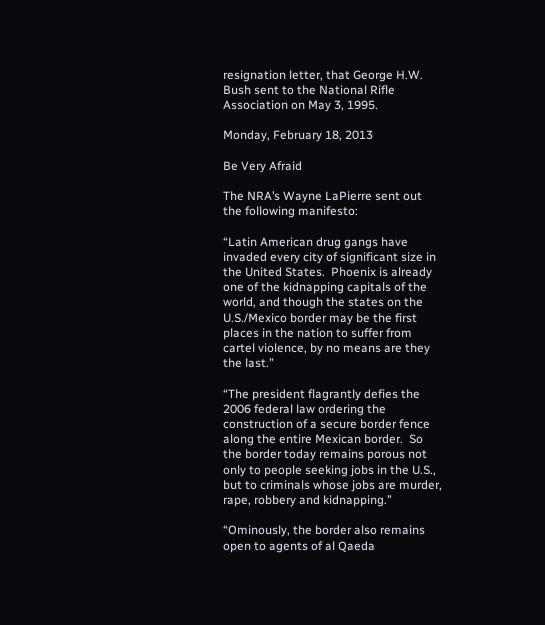resignation letter, that George H.W. Bush sent to the National Rifle Association on May 3, 1995.

Monday, February 18, 2013

Be Very Afraid

The NRA’s Wayne LaPierre sent out the following manifesto:

“Latin American drug gangs have invaded every city of significant size in the United States.  Phoenix is already one of the kidnapping capitals of the world, and though the states on the U.S./Mexico border may be the first places in the nation to suffer from cartel violence, by no means are they the last.”

“The president flagrantly defies the 2006 federal law ordering the construction of a secure border fence along the entire Mexican border.  So the border today remains porous not only to people seeking jobs in the U.S., but to criminals whose jobs are murder, rape, robbery and kidnapping.”

“Ominously, the border also remains open to agents of al Qaeda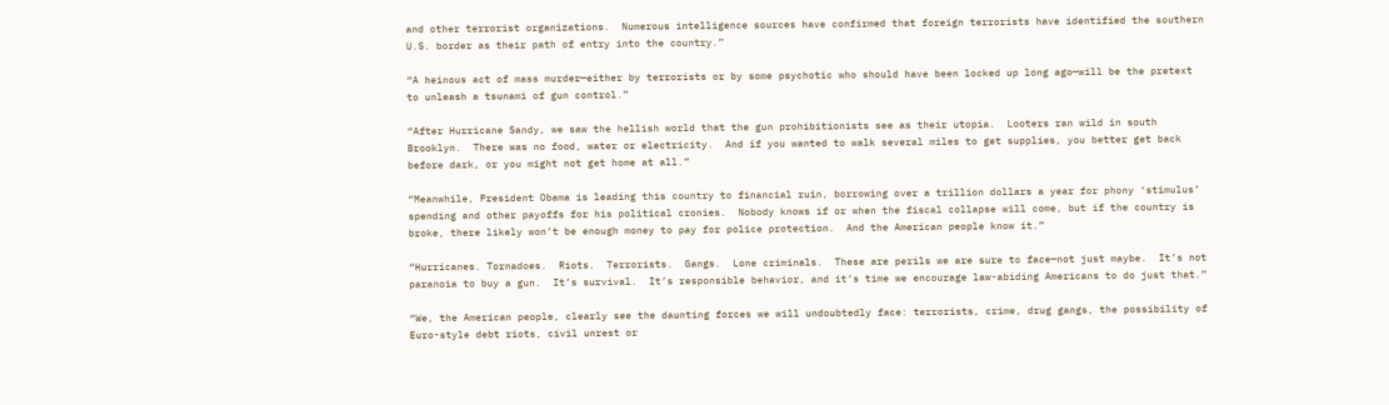and other terrorist organizations.  Numerous intelligence sources have confirmed that foreign terrorists have identified the southern U.S. border as their path of entry into the country.”

“A heinous act of mass murder—either by terrorists or by some psychotic who should have been locked up long ago—will be the pretext to unleash a tsunami of gun control.”

“After Hurricane Sandy, we saw the hellish world that the gun prohibitionists see as their utopia.  Looters ran wild in south Brooklyn.  There was no food, water or electricity.  And if you wanted to walk several miles to get supplies, you better get back before dark, or you might not get home at all.”

“Meanwhile, President Obama is leading this country to financial ruin, borrowing over a trillion dollars a year for phony ‘stimulus’ spending and other payoffs for his political cronies.  Nobody knows if or when the fiscal collapse will come, but if the country is broke, there likely won’t be enough money to pay for police protection.  And the American people know it.”

“Hurricanes. Tornadoes.  Riots.  Terrorists.  Gangs.  Lone criminals.  These are perils we are sure to face—not just maybe.  It’s not paranoia to buy a gun.  It’s survival.  It’s responsible behavior, and it’s time we encourage law-abiding Americans to do just that.”

“We, the American people, clearly see the daunting forces we will undoubtedly face: terrorists, crime, drug gangs, the possibility of Euro-style debt riots, civil unrest or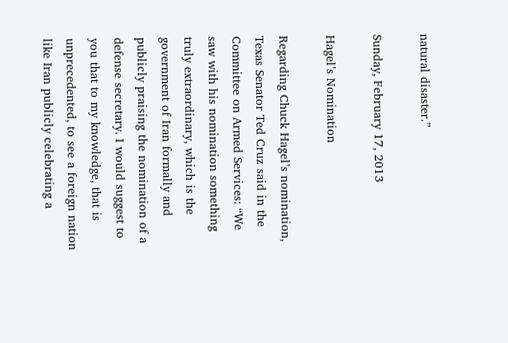natural disaster.”

Sunday, February 17, 2013

Hagel’s Nomination

Regarding Chuck Hagel’s nomination, Texas Senator Ted Cruz said in the Committee on Armed Services: “We saw with his nomination something truly extraordinary, which is the government of Iran formally and publicly praising the nomination of a defense secretary. I would suggest to you that to my knowledge, that is unprecedented, to see a foreign nation like Iran publicly celebrating a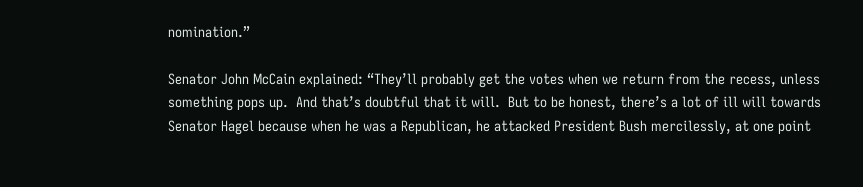nomination.”

Senator John McCain explained: “They’ll probably get the votes when we return from the recess, unless something pops up.  And that’s doubtful that it will.  But to be honest, there’s a lot of ill will towards Senator Hagel because when he was a Republican, he attacked President Bush mercilessly, at one point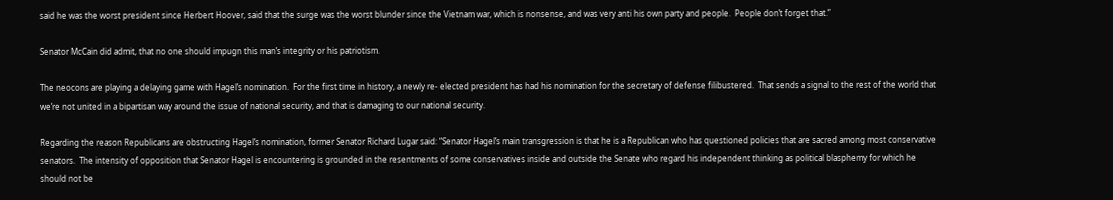said he was the worst president since Herbert Hoover, said that the surge was the worst blunder since the Vietnam war, which is nonsense, and was very anti his own party and people.  People don’t forget that.”

Senator McCain did admit, that no one should impugn this man’s integrity or his patriotism.

The neocons are playing a delaying game with Hagel’s nomination.  For the first time in history, a newly re- elected president has had his nomination for the secretary of defense filibustered.  That sends a signal to the rest of the world that we’re not united in a bipartisan way around the issue of national security, and that is damaging to our national security.

Regarding the reason Republicans are obstructing Hagel’s nomination, former Senator Richard Lugar said: “Senator Hagel’s main transgression is that he is a Republican who has questioned policies that are sacred among most conservative senators.  The intensity of opposition that Senator Hagel is encountering is grounded in the resentments of some conservatives inside and outside the Senate who regard his independent thinking as political blasphemy for which he should not be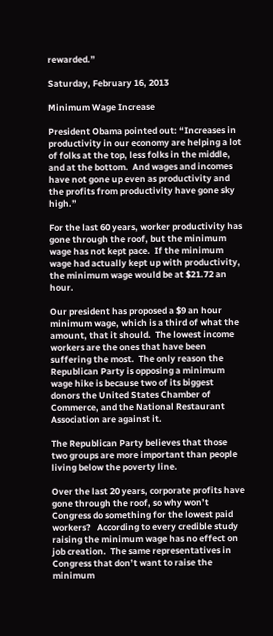rewarded.”

Saturday, February 16, 2013

Minimum Wage Increase

President Obama pointed out: “Increases in productivity in our economy are helping a lot of folks at the top, less folks in the middle, and at the bottom.  And wages and incomes have not gone up even as productivity and the profits from productivity have gone sky high.”

For the last 60 years, worker productivity has gone through the roof, but the minimum wage has not kept pace.  If the minimum wage had actually kept up with productivity, the minimum wage would be at $21.72 an hour.

Our president has proposed a $9 an hour minimum wage, which is a third of what the amount, that it should.  The lowest income workers are the ones that have been suffering the most.  The only reason the Republican Party is opposing a minimum wage hike is because two of its biggest donors the United States Chamber of Commerce, and the National Restaurant Association are against it.

The Republican Party believes that those two groups are more important than people living below the poverty line.

Over the last 20 years, corporate profits have gone through the roof, so why won’t Congress do something for the lowest paid workers?   According to every credible study raising the minimum wage has no effect on job creation.  The same representatives in Congress that don’t want to raise the minimum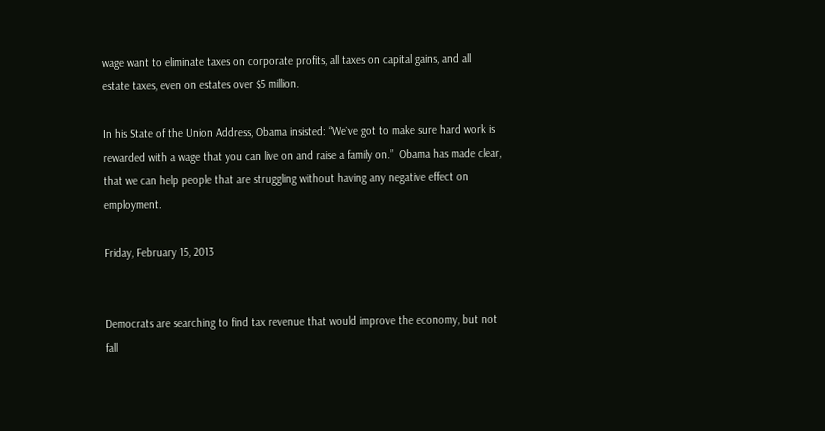wage want to eliminate taxes on corporate profits, all taxes on capital gains, and all estate taxes, even on estates over $5 million.

In his State of the Union Address, Obama insisted: “We`ve got to make sure hard work is rewarded with a wage that you can live on and raise a family on.”  Obama has made clear, that we can help people that are struggling without having any negative effect on employment.

Friday, February 15, 2013


Democrats are searching to find tax revenue that would improve the economy, but not fall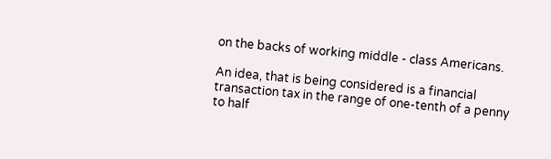on the backs of working middle - class Americans.

An idea, that is being considered is a financial transaction tax in the range of one-tenth of a penny to half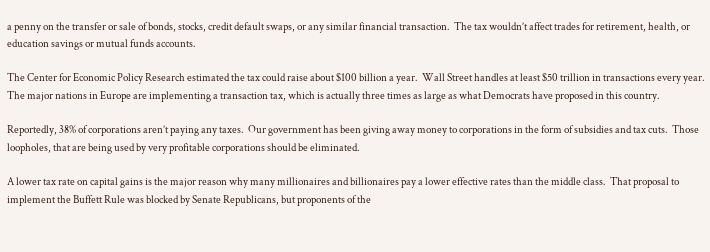a penny on the transfer or sale of bonds, stocks, credit default swaps, or any similar financial transaction.  The tax wouldn’t affect trades for retirement, health, or education savings or mutual funds accounts.

The Center for Economic Policy Research estimated the tax could raise about $100 billion a year.  Wall Street handles at least $50 trillion in transactions every year.   The major nations in Europe are implementing a transaction tax, which is actually three times as large as what Democrats have proposed in this country.

Reportedly, 38% of corporations aren’t paying any taxes.  Our government has been giving away money to corporations in the form of subsidies and tax cuts.  Those loopholes, that are being used by very profitable corporations should be eliminated.

A lower tax rate on capital gains is the major reason why many millionaires and billionaires pay a lower effective rates than the middle class.  That proposal to implement the Buffett Rule was blocked by Senate Republicans, but proponents of the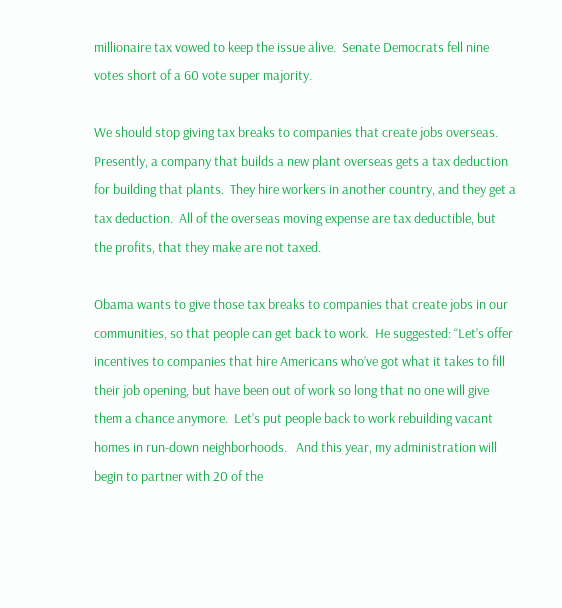millionaire tax vowed to keep the issue alive.  Senate Democrats fell nine votes short of a 60 vote super majority.

We should stop giving tax breaks to companies that create jobs overseas.  Presently, a company that builds a new plant overseas gets a tax deduction for building that plants.  They hire workers in another country, and they get a tax deduction.  All of the overseas moving expense are tax deductible, but the profits, that they make are not taxed.

Obama wants to give those tax breaks to companies that create jobs in our communities, so that people can get back to work.  He suggested: “Let’s offer incentives to companies that hire Americans who’ve got what it takes to fill their job opening, but have been out of work so long that no one will give them a chance anymore.  Let’s put people back to work rebuilding vacant homes in run-down neighborhoods.   And this year, my administration will begin to partner with 20 of the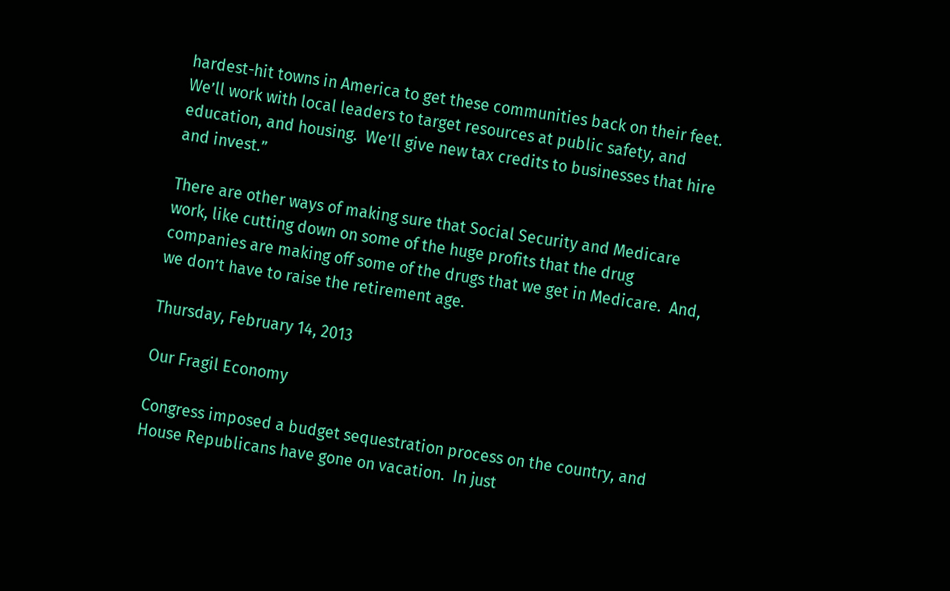hardest-hit towns in America to get these communities back on their feet.  We’ll work with local leaders to target resources at public safety, and education, and housing.  We’ll give new tax credits to businesses that hire and invest.”

There are other ways of making sure that Social Security and Medicare work, like cutting down on some of the huge profits that the drug companies are making off some of the drugs that we get in Medicare.  And, we don’t have to raise the retirement age.

Thursday, February 14, 2013

Our Fragil Economy

Congress imposed a budget sequestration process on the country, and House Republicans have gone on vacation.  In just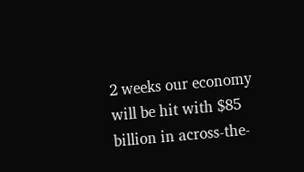2 weeks our economy will be hit with $85 billion in across-the-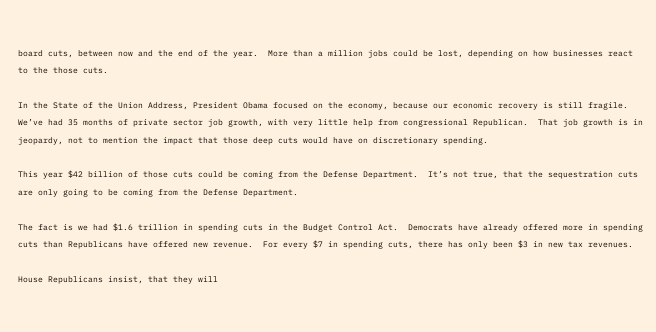board cuts, between now and the end of the year.  More than a million jobs could be lost, depending on how businesses react to the those cuts.

In the State of the Union Address, President Obama focused on the economy, because our economic recovery is still fragile.  We’ve had 35 months of private sector job growth, with very little help from congressional Republican.  That job growth is in jeopardy, not to mention the impact that those deep cuts would have on discretionary spending.

This year $42 billion of those cuts could be coming from the Defense Department.  It’s not true, that the sequestration cuts are only going to be coming from the Defense Department.

The fact is we had $1.6 trillion in spending cuts in the Budget Control Act.  Democrats have already offered more in spending cuts than Republicans have offered new revenue.  For every $7 in spending cuts, there has only been $3 in new tax revenues.

House Republicans insist, that they will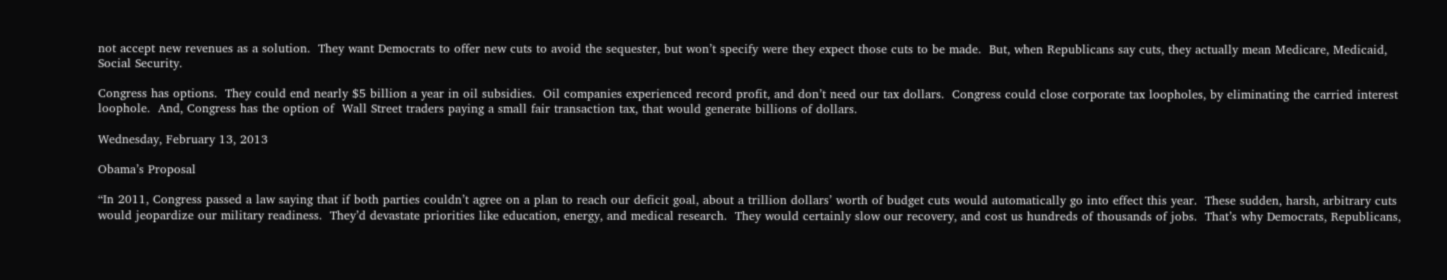not accept new revenues as a solution.  They want Democrats to offer new cuts to avoid the sequester, but won’t specify were they expect those cuts to be made.  But, when Republicans say cuts, they actually mean Medicare, Medicaid, Social Security.

Congress has options.  They could end nearly $5 billion a year in oil subsidies.  Oil companies experienced record profit, and don’t need our tax dollars.  Congress could close corporate tax loopholes, by eliminating the carried interest loophole.  And, Congress has the option of  Wall Street traders paying a small fair transaction tax, that would generate billions of dollars.

Wednesday, February 13, 2013

Obama’s Proposal

“In 2011, Congress passed a law saying that if both parties couldn’t agree on a plan to reach our deficit goal, about a trillion dollars’ worth of budget cuts would automatically go into effect this year.  These sudden, harsh, arbitrary cuts would jeopardize our military readiness.  They’d devastate priorities like education, energy, and medical research.  They would certainly slow our recovery, and cost us hundreds of thousands of jobs.  That’s why Democrats, Republicans,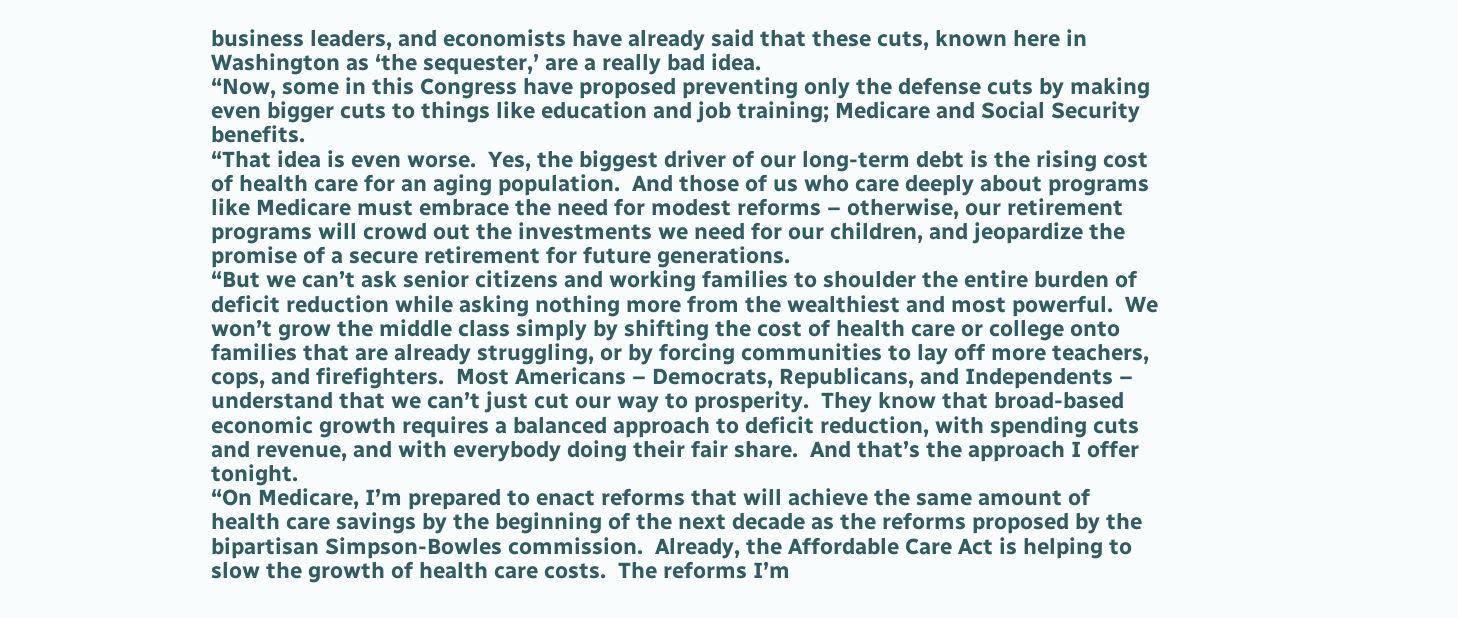business leaders, and economists have already said that these cuts, known here in Washington as ‘the sequester,’ are a really bad idea.
“Now, some in this Congress have proposed preventing only the defense cuts by making even bigger cuts to things like education and job training; Medicare and Social Security benefits.
“That idea is even worse.  Yes, the biggest driver of our long-term debt is the rising cost of health care for an aging population.  And those of us who care deeply about programs like Medicare must embrace the need for modest reforms – otherwise, our retirement programs will crowd out the investments we need for our children, and jeopardize the promise of a secure retirement for future generations.
“But we can’t ask senior citizens and working families to shoulder the entire burden of deficit reduction while asking nothing more from the wealthiest and most powerful.  We won’t grow the middle class simply by shifting the cost of health care or college onto families that are already struggling, or by forcing communities to lay off more teachers, cops, and firefighters.  Most Americans – Democrats, Republicans, and Independents – understand that we can’t just cut our way to prosperity.  They know that broad-based economic growth requires a balanced approach to deficit reduction, with spending cuts and revenue, and with everybody doing their fair share.  And that’s the approach I offer tonight.
“On Medicare, I’m prepared to enact reforms that will achieve the same amount of health care savings by the beginning of the next decade as the reforms proposed by the bipartisan Simpson-Bowles commission.  Already, the Affordable Care Act is helping to slow the growth of health care costs.  The reforms I’m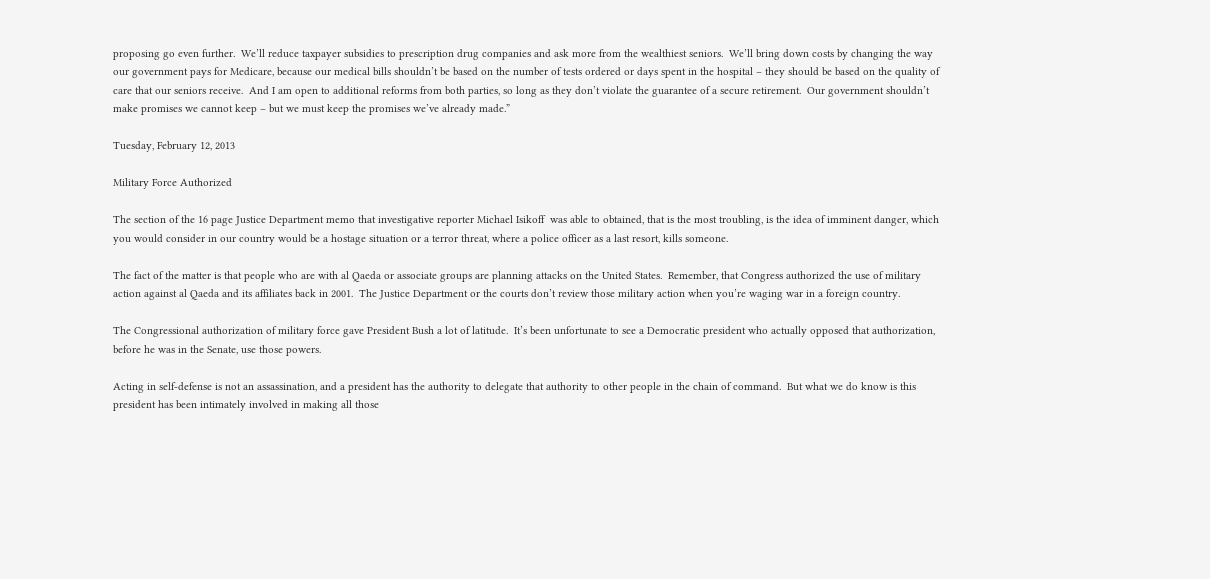proposing go even further.  We’ll reduce taxpayer subsidies to prescription drug companies and ask more from the wealthiest seniors.  We’ll bring down costs by changing the way our government pays for Medicare, because our medical bills shouldn’t be based on the number of tests ordered or days spent in the hospital – they should be based on the quality of care that our seniors receive.  And I am open to additional reforms from both parties, so long as they don’t violate the guarantee of a secure retirement.  Our government shouldn’t make promises we cannot keep – but we must keep the promises we’ve already made.”

Tuesday, February 12, 2013

Military Force Authorized

The section of the 16 page Justice Department memo that investigative reporter Michael Isikoff  was able to obtained, that is the most troubling, is the idea of imminent danger, which you would consider in our country would be a hostage situation or a terror threat, where a police officer as a last resort, kills someone.

The fact of the matter is that people who are with al Qaeda or associate groups are planning attacks on the United States.  Remember, that Congress authorized the use of military action against al Qaeda and its affiliates back in 2001.  The Justice Department or the courts don’t review those military action when you’re waging war in a foreign country.

The Congressional authorization of military force gave President Bush a lot of latitude.  It’s been unfortunate to see a Democratic president who actually opposed that authorization, before he was in the Senate, use those powers.

Acting in self-defense is not an assassination, and a president has the authority to delegate that authority to other people in the chain of command.  But what we do know is this president has been intimately involved in making all those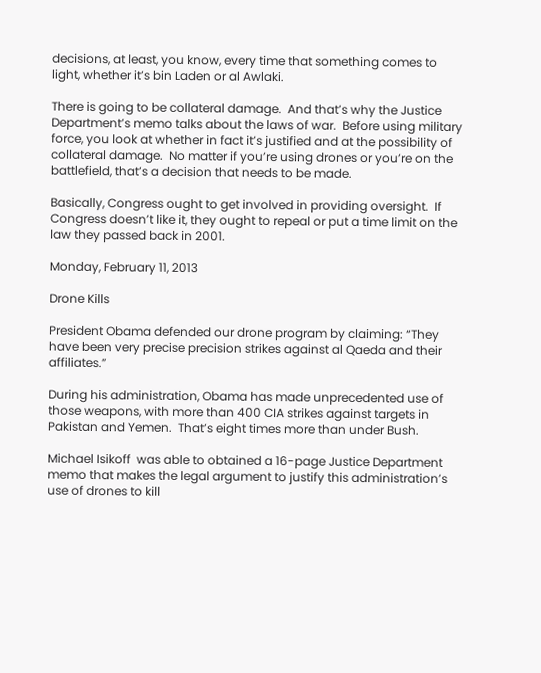decisions, at least, you know, every time that something comes to light, whether it’s bin Laden or al Awlaki.

There is going to be collateral damage.  And that’s why the Justice Department’s memo talks about the laws of war.  Before using military force, you look at whether in fact it’s justified and at the possibility of collateral damage.  No matter if you’re using drones or you’re on the battlefield, that’s a decision that needs to be made.

Basically, Congress ought to get involved in providing oversight.  If Congress doesn’t like it, they ought to repeal or put a time limit on the law they passed back in 2001.

Monday, February 11, 2013

Drone Kills

President Obama defended our drone program by claiming: “They have been very precise precision strikes against al Qaeda and their affiliates.”

During his administration, Obama has made unprecedented use of those weapons, with more than 400 CIA strikes against targets in Pakistan and Yemen.  That’s eight times more than under Bush.

Michael Isikoff  was able to obtained a 16-page Justice Department memo that makes the legal argument to justify this administration’s use of drones to kill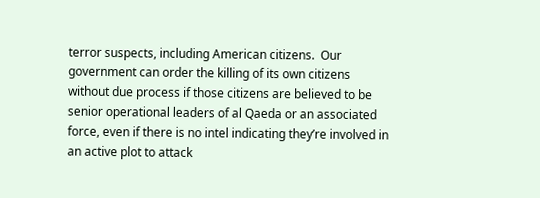terror suspects, including American citizens.  Our government can order the killing of its own citizens without due process if those citizens are believed to be senior operational leaders of al Qaeda or an associated force, even if there is no intel indicating they’re involved in an active plot to attack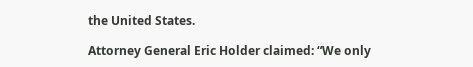the United States.

Attorney General Eric Holder claimed: “We only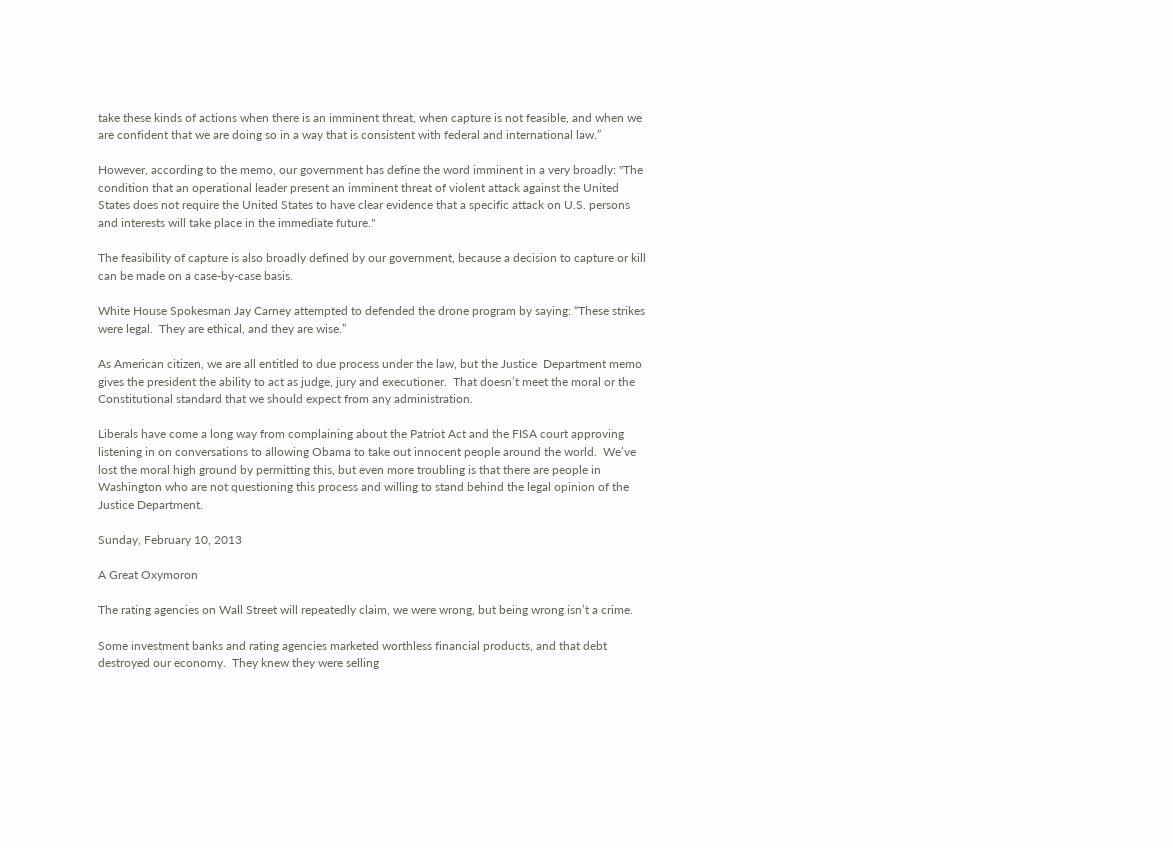take these kinds of actions when there is an imminent threat, when capture is not feasible, and when we are confident that we are doing so in a way that is consistent with federal and international law.”

However, according to the memo, our government has define the word imminent in a very broadly: "The condition that an operational leader present an imminent threat of violent attack against the United States does not require the United States to have clear evidence that a specific attack on U.S. persons and interests will take place in the immediate future."

The feasibility of capture is also broadly defined by our government, because a decision to capture or kill can be made on a case-by-case basis.

White House Spokesman Jay Carney attempted to defended the drone program by saying: “These strikes were legal.  They are ethical, and they are wise.”

As American citizen, we are all entitled to due process under the law, but the Justice  Department memo gives the president the ability to act as judge, jury and executioner.  That doesn’t meet the moral or the Constitutional standard that we should expect from any administration.

Liberals have come a long way from complaining about the Patriot Act and the FISA court approving listening in on conversations to allowing Obama to take out innocent people around the world.  We’ve lost the moral high ground by permitting this, but even more troubling is that there are people in Washington who are not questioning this process and willing to stand behind the legal opinion of the Justice Department.

Sunday, February 10, 2013

A Great Oxymoron

The rating agencies on Wall Street will repeatedly claim, we were wrong, but being wrong isn’t a crime.

Some investment banks and rating agencies marketed worthless financial products, and that debt destroyed our economy.  They knew they were selling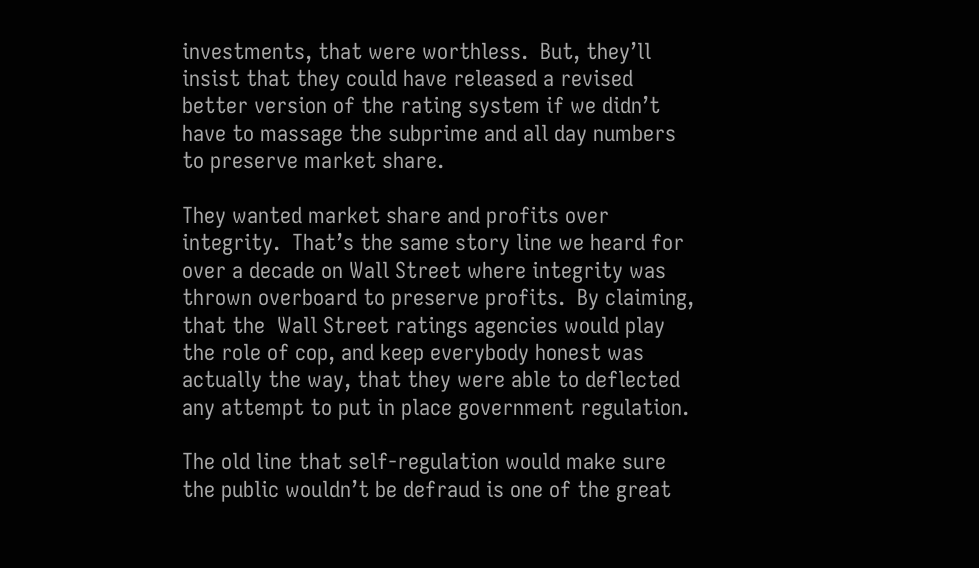investments, that were worthless.  But, they’ll insist that they could have released a revised better version of the rating system if we didn’t have to massage the subprime and all day numbers to preserve market share.

They wanted market share and profits over integrity.  That’s the same story line we heard for over a decade on Wall Street where integrity was thrown overboard to preserve profits.  By claiming, that the  Wall Street ratings agencies would play the role of cop, and keep everybody honest was actually the way, that they were able to deflected any attempt to put in place government regulation.

The old line that self-regulation would make sure the public wouldn’t be defraud is one of the great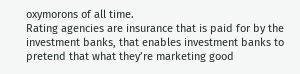oxymorons of all time.
Rating agencies are insurance that is paid for by the investment banks, that enables investment banks to pretend that what they’re marketing good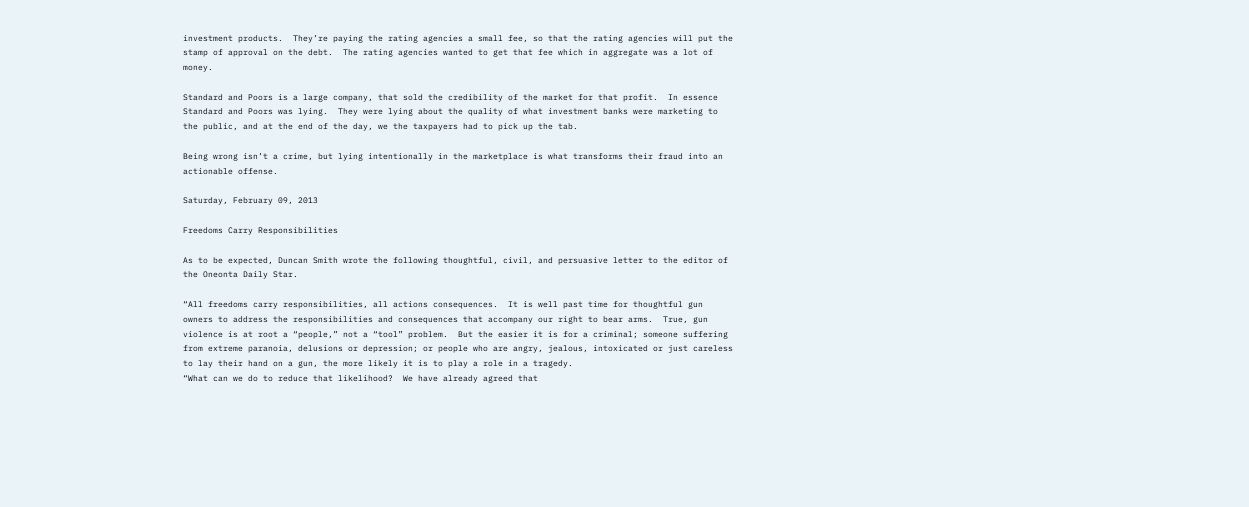investment products.  They’re paying the rating agencies a small fee, so that the rating agencies will put the stamp of approval on the debt.  The rating agencies wanted to get that fee which in aggregate was a lot of money.

Standard and Poors is a large company, that sold the credibility of the market for that profit.  In essence Standard and Poors was lying.  They were lying about the quality of what investment banks were marketing to the public, and at the end of the day, we the taxpayers had to pick up the tab.

Being wrong isn’t a crime, but lying intentionally in the marketplace is what transforms their fraud into an actionable offense.

Saturday, February 09, 2013

Freedoms Carry Responsibilities

As to be expected, Duncan Smith wrote the following thoughtful, civil, and persuasive letter to the editor of the Oneonta Daily Star.

“All freedoms carry responsibilities, all actions consequences.  It is well past time for thoughtful gun owners to address the responsibilities and consequences that accompany our right to bear arms.  True, gun violence is at root a “people,” not a “tool” problem.  But the easier it is for a criminal; someone suffering from extreme paranoia, delusions or depression; or people who are angry, jealous, intoxicated or just careless to lay their hand on a gun, the more likely it is to play a role in a tragedy.
“What can we do to reduce that likelihood?  We have already agreed that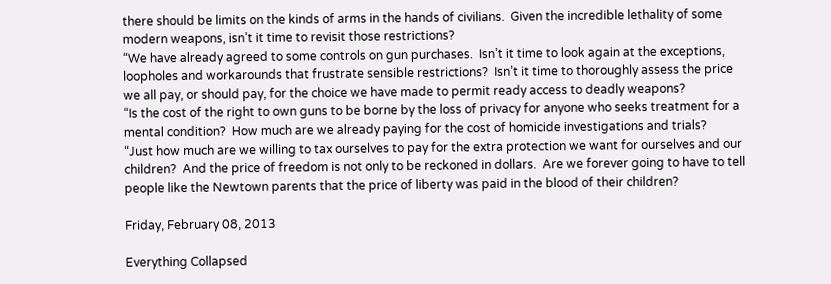there should be limits on the kinds of arms in the hands of civilians.  Given the incredible lethality of some modern weapons, isn’t it time to revisit those restrictions?
“We have already agreed to some controls on gun purchases.  Isn’t it time to look again at the exceptions, loopholes and workarounds that frustrate sensible restrictions?  Isn’t it time to thoroughly assess the price we all pay, or should pay, for the choice we have made to permit ready access to deadly weapons?
“Is the cost of the right to own guns to be borne by the loss of privacy for anyone who seeks treatment for a mental condition?  How much are we already paying for the cost of homicide investigations and trials?
“Just how much are we willing to tax ourselves to pay for the extra protection we want for ourselves and our children?  And the price of freedom is not only to be reckoned in dollars.  Are we forever going to have to tell people like the Newtown parents that the price of liberty was paid in the blood of their children?

Friday, February 08, 2013

Everything Collapsed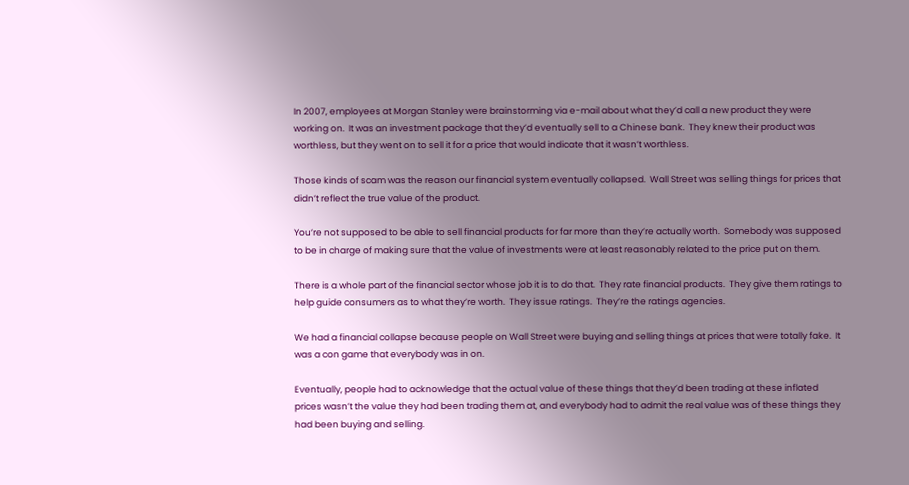In 2007, employees at Morgan Stanley were brainstorming via e-mail about what they’d call a new product they were working on.  It was an investment package that they’d eventually sell to a Chinese bank.  They knew their product was worthless, but they went on to sell it for a price that would indicate that it wasn’t worthless.

Those kinds of scam was the reason our financial system eventually collapsed.  Wall Street was selling things for prices that didn’t reflect the true value of the product.

You’re not supposed to be able to sell financial products for far more than they’re actually worth.  Somebody was supposed to be in charge of making sure that the value of investments were at least reasonably related to the price put on them.

There is a whole part of the financial sector whose job it is to do that.  They rate financial products.  They give them ratings to help guide consumers as to what they’re worth.  They issue ratings.  They’re the ratings agencies.

We had a financial collapse because people on Wall Street were buying and selling things at prices that were totally fake.  It was a con game that everybody was in on.

Eventually, people had to acknowledge that the actual value of these things that they’d been trading at these inflated prices wasn’t the value they had been trading them at, and everybody had to admit the real value was of these things they had been buying and selling.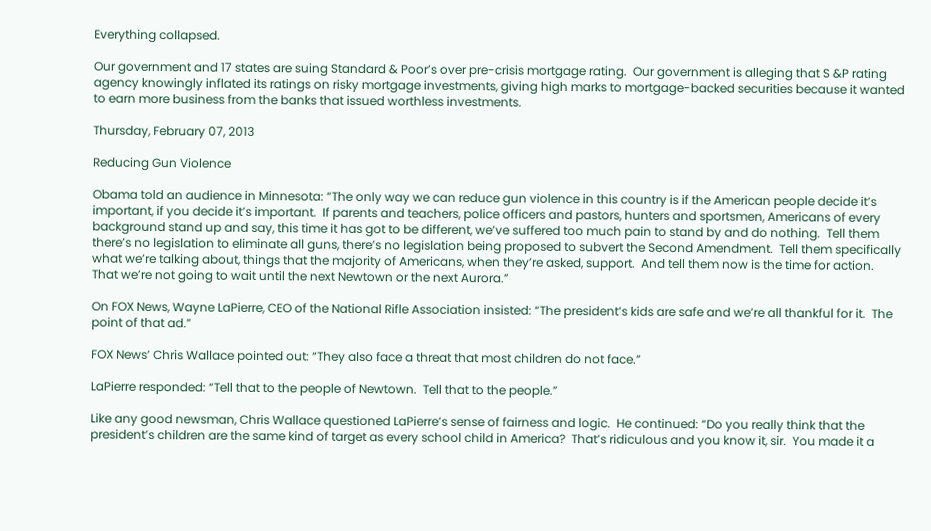Everything collapsed.

Our government and 17 states are suing Standard & Poor’s over pre-crisis mortgage rating.  Our government is alleging that S &P rating agency knowingly inflated its ratings on risky mortgage investments, giving high marks to mortgage-backed securities because it wanted to earn more business from the banks that issued worthless investments.

Thursday, February 07, 2013

Reducing Gun Violence

Obama told an audience in Minnesota: “The only way we can reduce gun violence in this country is if the American people decide it’s important, if you decide it’s important.  If parents and teachers, police officers and pastors, hunters and sportsmen, Americans of every background stand up and say, this time it has got to be different, we’ve suffered too much pain to stand by and do nothing.  Tell them there’s no legislation to eliminate all guns, there’s no legislation being proposed to subvert the Second Amendment.  Tell them specifically what we’re talking about, things that the majority of Americans, when they’re asked, support.  And tell them now is the time for action.  That we’re not going to wait until the next Newtown or the next Aurora.”

On FOX News, Wayne LaPierre, CEO of the National Rifle Association insisted: “The president’s kids are safe and we’re all thankful for it.  The point of that ad.”

FOX News’ Chris Wallace pointed out: “They also face a threat that most children do not face.”

LaPierre responded: “Tell that to the people of Newtown.  Tell that to the people.”

Like any good newsman, Chris Wallace questioned LaPierre’s sense of fairness and logic.  He continued: “Do you really think that the president’s children are the same kind of target as every school child in America?  That’s ridiculous and you know it, sir.  You made it a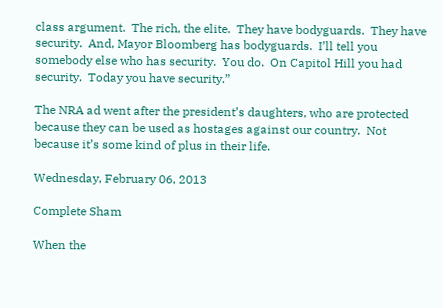class argument.  The rich, the elite.  They have bodyguards.  They have security.  And, Mayor Bloomberg has bodyguards.  I’ll tell you somebody else who has security.  You do.  On Capitol Hill you had security.  Today you have security.”

The NRA ad went after the president’s daughters, who are protected because they can be used as hostages against our country.  Not because it’s some kind of plus in their life.

Wednesday, February 06, 2013

Complete Sham

When the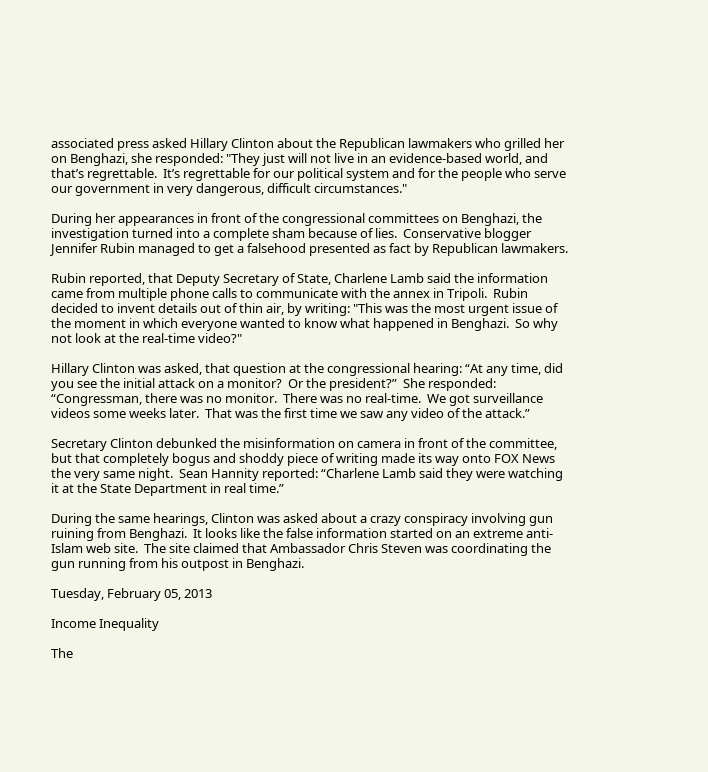associated press asked Hillary Clinton about the Republican lawmakers who grilled her on Benghazi, she responded: "They just will not live in an evidence-based world, and that’s regrettable.  It’s regrettable for our political system and for the people who serve our government in very dangerous, difficult circumstances."

During her appearances in front of the congressional committees on Benghazi, the investigation turned into a complete sham because of lies.  Conservative blogger Jennifer Rubin managed to get a falsehood presented as fact by Republican lawmakers.

Rubin reported, that Deputy Secretary of State, Charlene Lamb said the information came from multiple phone calls to communicate with the annex in Tripoli.  Rubin decided to invent details out of thin air, by writing: "This was the most urgent issue of the moment in which everyone wanted to know what happened in Benghazi.  So why not look at the real-time video?"

Hillary Clinton was asked, that question at the congressional hearing: “At any time, did you see the initial attack on a monitor?  Or the president?”  She responded: “Congressman, there was no monitor.  There was no real-time.  We got surveillance videos some weeks later.  That was the first time we saw any video of the attack.”

Secretary Clinton debunked the misinformation on camera in front of the committee, but that completely bogus and shoddy piece of writing made its way onto FOX News the very same night.  Sean Hannity reported: “Charlene Lamb said they were watching it at the State Department in real time.”

During the same hearings, Clinton was asked about a crazy conspiracy involving gun ruining from Benghazi.  It looks like the false information started on an extreme anti-Islam web site.  The site claimed that Ambassador Chris Steven was coordinating the gun running from his outpost in Benghazi.

Tuesday, February 05, 2013

Income Inequality

The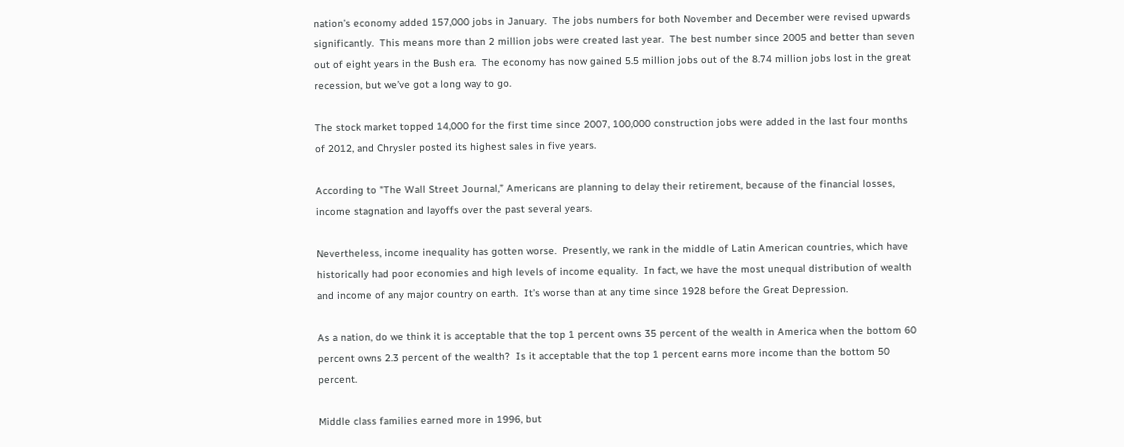nation’s economy added 157,000 jobs in January.  The jobs numbers for both November and December were revised upwards significantly.  This means more than 2 million jobs were created last year.  The best number since 2005 and better than seven out of eight years in the Bush era.  The economy has now gained 5.5 million jobs out of the 8.74 million jobs lost in the great recession, but we’ve got a long way to go.

The stock market topped 14,000 for the first time since 2007, 100,000 construction jobs were added in the last four months of 2012, and Chrysler posted its highest sales in five years.

According to "The Wall Street Journal,” Americans are planning to delay their retirement, because of the financial losses, income stagnation and layoffs over the past several years.

Nevertheless, income inequality has gotten worse.  Presently, we rank in the middle of Latin American countries, which have historically had poor economies and high levels of income equality.  In fact, we have the most unequal distribution of wealth and income of any major country on earth.  It’s worse than at any time since 1928 before the Great Depression.

As a nation, do we think it is acceptable that the top 1 percent owns 35 percent of the wealth in America when the bottom 60 percent owns 2.3 percent of the wealth?  Is it acceptable that the top 1 percent earns more income than the bottom 50 percent.

Middle class families earned more in 1996, but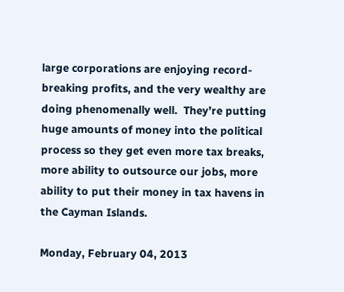large corporations are enjoying record-breaking profits, and the very wealthy are doing phenomenally well.  They’re putting huge amounts of money into the political process so they get even more tax breaks, more ability to outsource our jobs, more ability to put their money in tax havens in the Cayman Islands.

Monday, February 04, 2013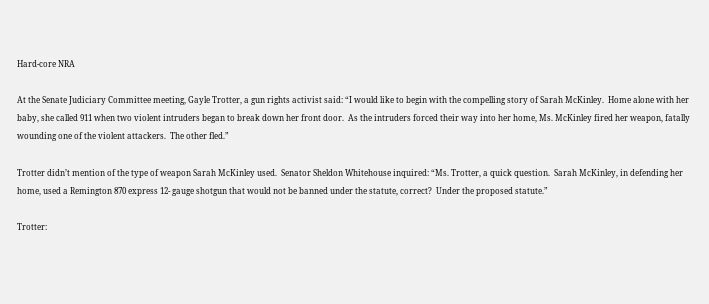Hard-core NRA

At the Senate Judiciary Committee meeting, Gayle Trotter, a gun rights activist said: “I would like to begin with the compelling story of Sarah McKinley.  Home alone with her baby, she called 911 when two violent intruders began to break down her front door.  As the intruders forced their way into her home, Ms. McKinley fired her weapon, fatally wounding one of the violent attackers.  The other fled.”

Trotter didn’t mention of the type of weapon Sarah McKinley used.  Senator Sheldon Whitehouse inquired: “Ms. Trotter, a quick question.  Sarah McKinley, in defending her home, used a Remington 870 express 12- gauge shotgun that would not be banned under the statute, correct?  Under the proposed statute.”

Trotter: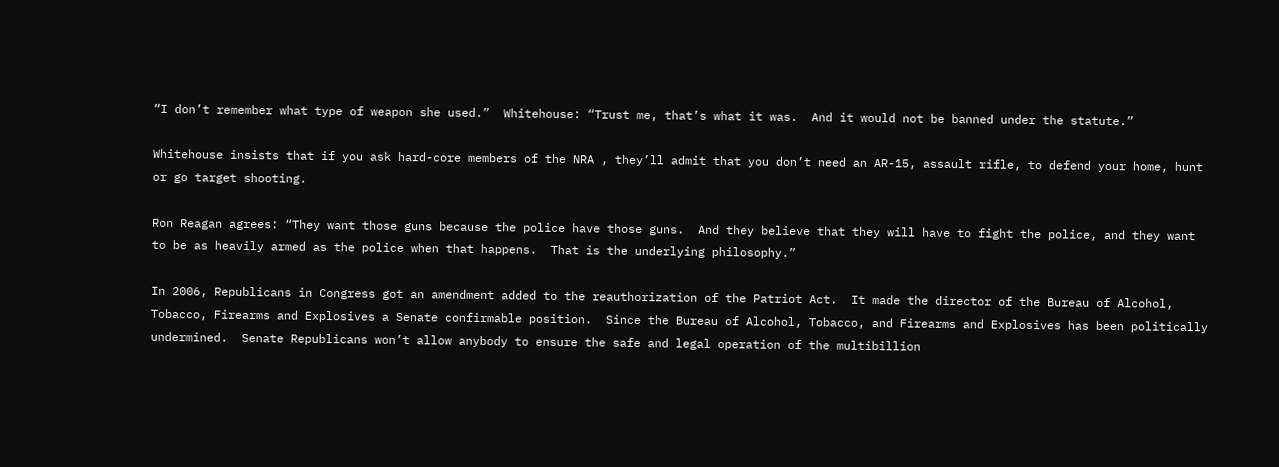“I don’t remember what type of weapon she used.”  Whitehouse: “Trust me, that’s what it was.  And it would not be banned under the statute.”

Whitehouse insists that if you ask hard-core members of the NRA , they’ll admit that you don’t need an AR-15, assault rifle, to defend your home, hunt or go target shooting.

Ron Reagan agrees: “They want those guns because the police have those guns.  And they believe that they will have to fight the police, and they want to be as heavily armed as the police when that happens.  That is the underlying philosophy.”

In 2006, Republicans in Congress got an amendment added to the reauthorization of the Patriot Act.  It made the director of the Bureau of Alcohol, Tobacco, Firearms and Explosives a Senate confirmable position.  Since the Bureau of Alcohol, Tobacco, and Firearms and Explosives has been politically undermined.  Senate Republicans won’t allow anybody to ensure the safe and legal operation of the multibillion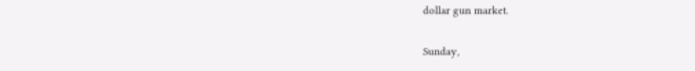dollar gun market.

Sunday,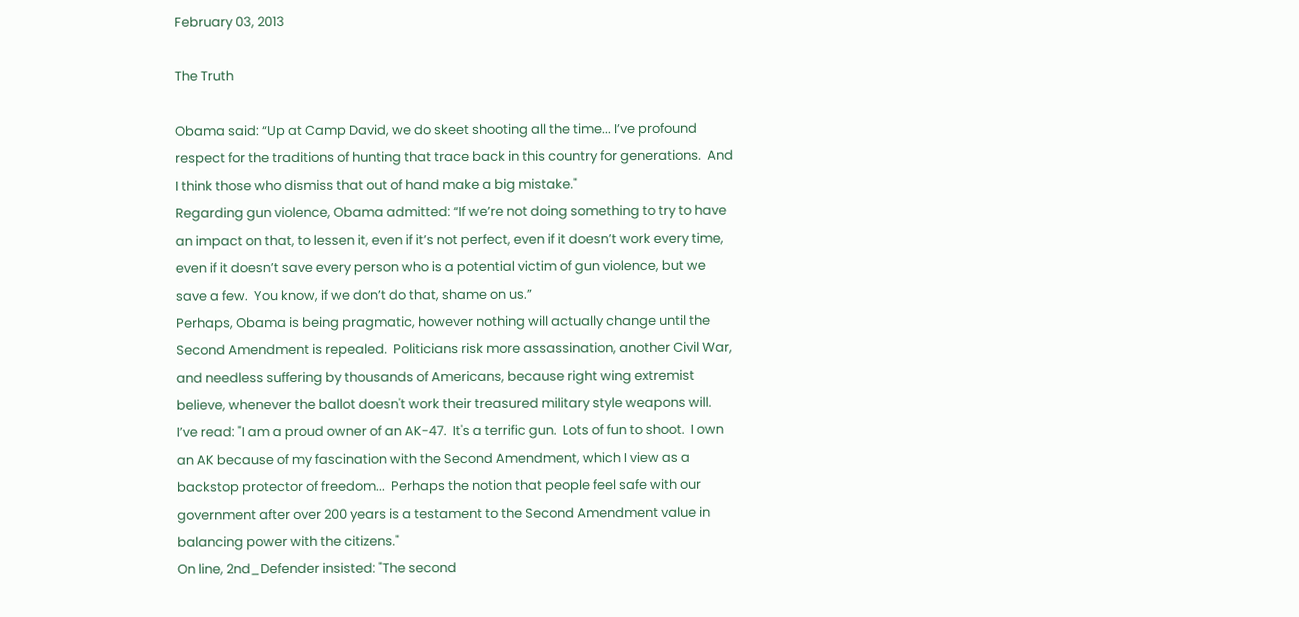February 03, 2013

The Truth

Obama said: “Up at Camp David, we do skeet shooting all the time... I’ve profound respect for the traditions of hunting that trace back in this country for generations.  And I think those who dismiss that out of hand make a big mistake."
Regarding gun violence, Obama admitted: “If we’re not doing something to try to have an impact on that, to lessen it, even if it’s not perfect, even if it doesn’t work every time, even if it doesn’t save every person who is a potential victim of gun violence, but we save a few.  You know, if we don’t do that, shame on us.”
Perhaps, Obama is being pragmatic, however nothing will actually change until the Second Amendment is repealed.  Politicians risk more assassination, another Civil War, and needless suffering by thousands of Americans, because right wing extremist believe, whenever the ballot doesn't work their treasured military style weapons will.
I’ve read: "I am a proud owner of an AK-47.  It's a terrific gun.  Lots of fun to shoot.  I own an AK because of my fascination with the Second Amendment, which I view as a backstop protector of freedom...  Perhaps the notion that people feel safe with our government after over 200 years is a testament to the Second Amendment value in balancing power with the citizens."
On line, 2nd_Defender insisted: "The second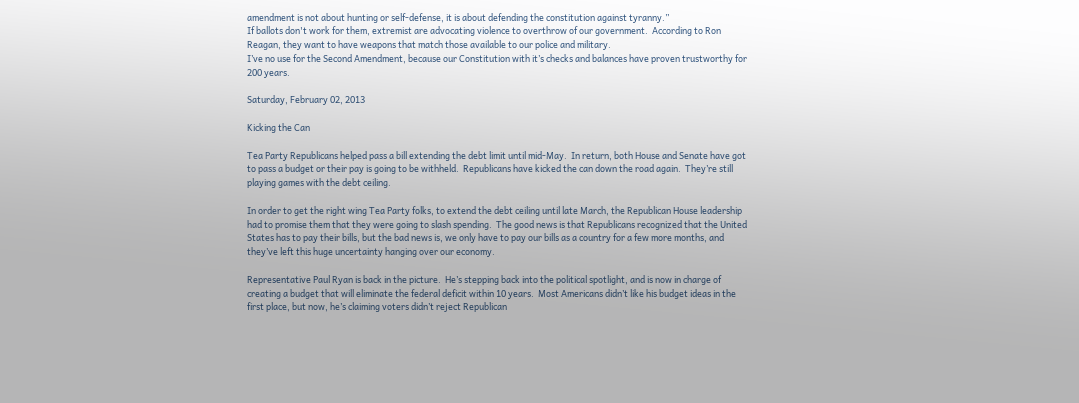amendment is not about hunting or self-defense, it is about defending the constitution against tyranny.”
If ballots don't work for them, extremist are advocating violence to overthrow of our government.  According to Ron Reagan, they want to have weapons that match those available to our police and military.
I’ve no use for the Second Amendment, because our Constitution with it’s checks and balances have proven trustworthy for 200 years.

Saturday, February 02, 2013

Kicking the Can

Tea Party Republicans helped pass a bill extending the debt limit until mid-May.  In return, both House and Senate have got to pass a budget or their pay is going to be withheld.  Republicans have kicked the can down the road again.  They’re still playing games with the debt ceiling.

In order to get the right wing Tea Party folks, to extend the debt ceiling until late March, the Republican House leadership had to promise them that they were going to slash spending.  The good news is that Republicans recognized that the United States has to pay their bills, but the bad news is, we only have to pay our bills as a country for a few more months, and they’ve left this huge uncertainty hanging over our economy.

Representative Paul Ryan is back in the picture.  He’s stepping back into the political spotlight, and is now in charge of creating a budget that will eliminate the federal deficit within 10 years.  Most Americans didn’t like his budget ideas in the first place, but now, he’s claiming voters didn’t reject Republican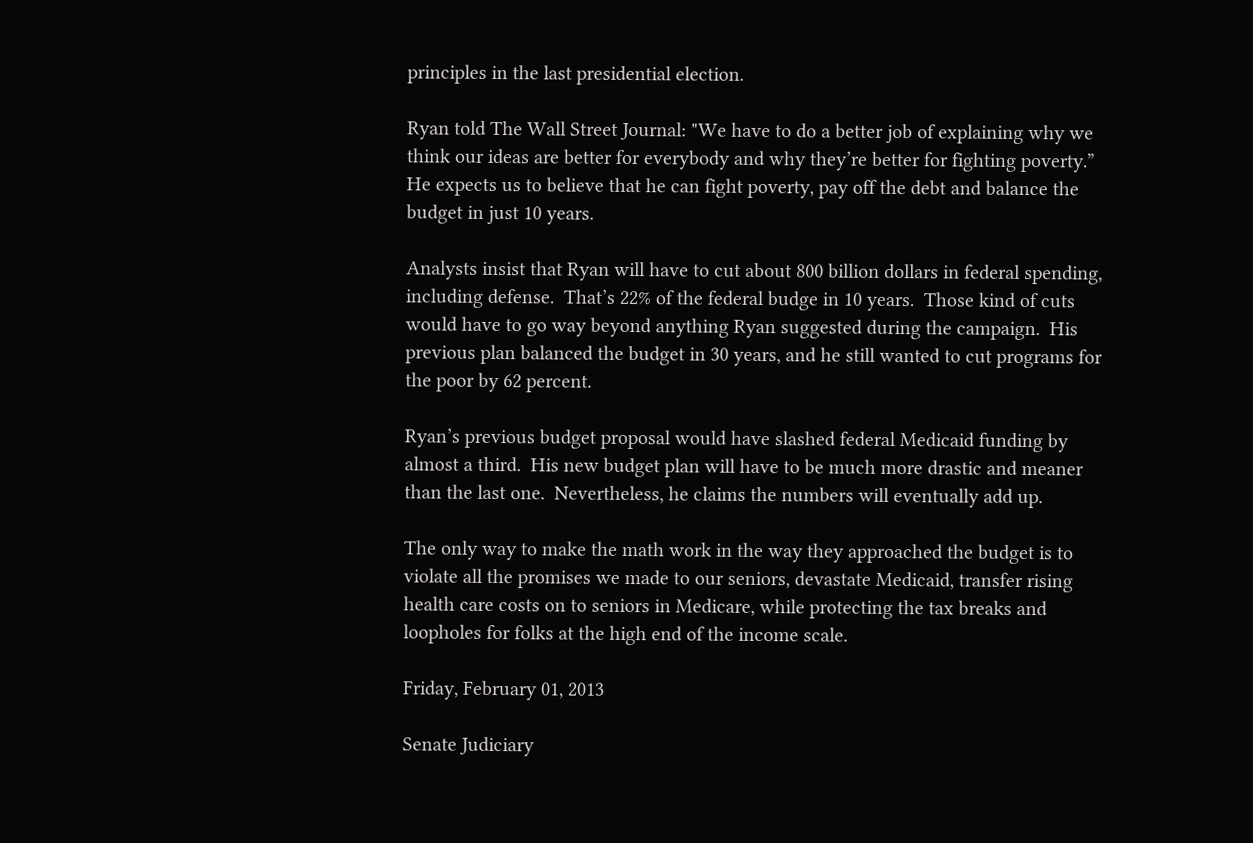principles in the last presidential election.

Ryan told The Wall Street Journal: "We have to do a better job of explaining why we think our ideas are better for everybody and why they’re better for fighting poverty.”  He expects us to believe that he can fight poverty, pay off the debt and balance the budget in just 10 years.

Analysts insist that Ryan will have to cut about 800 billion dollars in federal spending, including defense.  That’s 22% of the federal budge in 10 years.  Those kind of cuts would have to go way beyond anything Ryan suggested during the campaign.  His previous plan balanced the budget in 30 years, and he still wanted to cut programs for the poor by 62 percent.

Ryan’s previous budget proposal would have slashed federal Medicaid funding by almost a third.  His new budget plan will have to be much more drastic and meaner than the last one.  Nevertheless, he claims the numbers will eventually add up.

The only way to make the math work in the way they approached the budget is to violate all the promises we made to our seniors, devastate Medicaid, transfer rising health care costs on to seniors in Medicare, while protecting the tax breaks and loopholes for folks at the high end of the income scale.

Friday, February 01, 2013

Senate Judiciary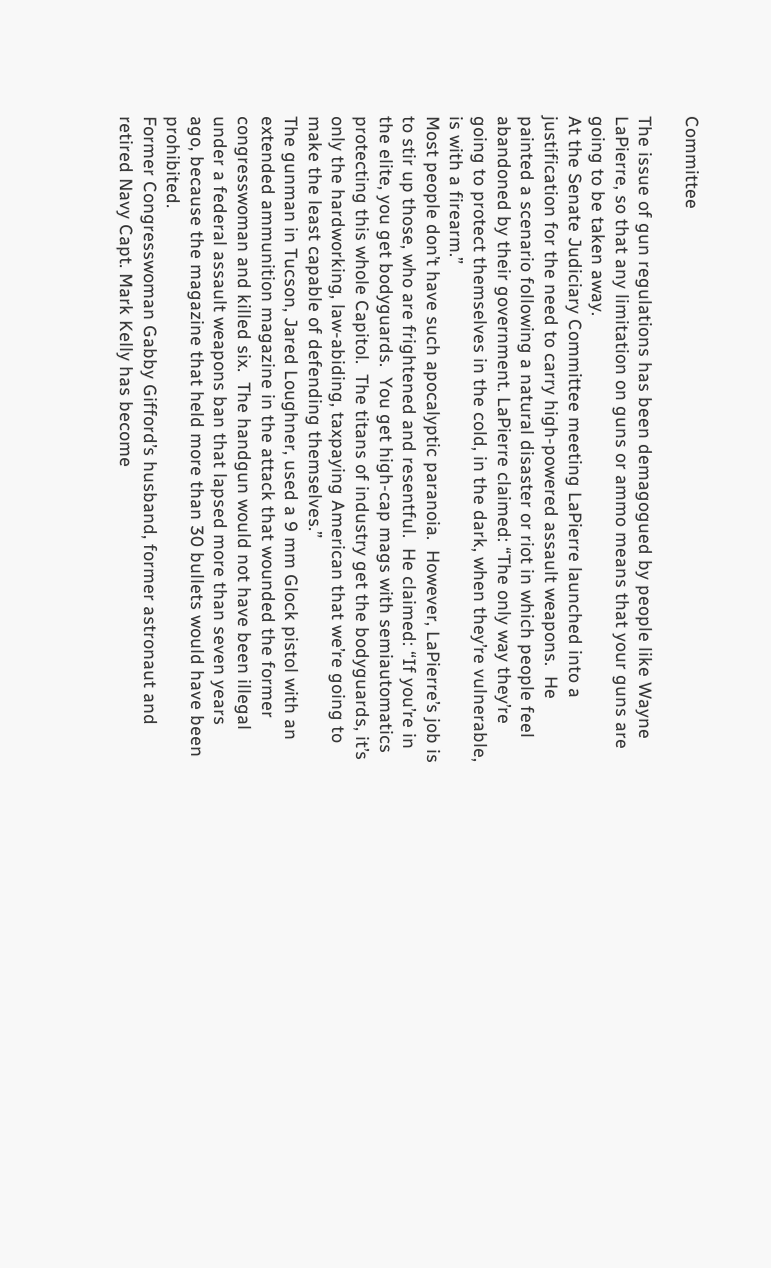Committee

The issue of gun regulations has been demagogued by people like Wayne LaPierre, so that any limitation on guns or ammo means that your guns are going to be taken away.
At the Senate Judiciary Committee meeting LaPierre launched into a justification for the need to carry high-powered assault weapons.  He painted a scenario following a natural disaster or riot in which people feel abandoned by their government. LaPierre claimed: “The only way they’re going to protect themselves in the cold, in the dark, when they’re vulnerable, is with a firearm.”
Most people don’t have such apocalyptic paranoia.  However, LaPierre’s job is to stir up those, who are frightened and resentful.  He claimed: “If you’re in the elite, you get bodyguards.  You get high-cap mags with semiautomatics protecting this whole Capitol.  The titans of industry get the bodyguards, it’s only the hardworking, law-abiding, taxpaying American that we’re going to make the least capable of defending themselves.”
The gunman in Tucson, Jared Loughner, used a 9 mm Glock pistol with an extended ammunition magazine in the attack that wounded the former congresswoman and killed six.  The handgun would not have been illegal under a federal assault weapons ban that lapsed more than seven years ago, because the magazine that held more than 30 bullets would have been prohibited.
Former Congresswoman Gabby Gifford’s husband, former astronaut and retired Navy Capt. Mark Kelly has become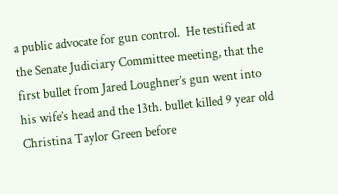a public advocate for gun control.  He testified at the Senate Judiciary Committee meeting, that the first bullet from Jared Loughner’s gun went into his wife’s head and the 13th. bullet killed 9 year old Christina Taylor Green before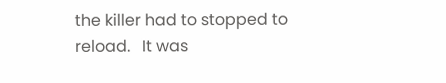the killer had to stopped to reload.   It was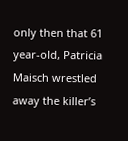only then that 61 year-old, Patricia Maisch wrestled away the killer’s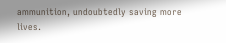ammunition, undoubtedly saving more lives.